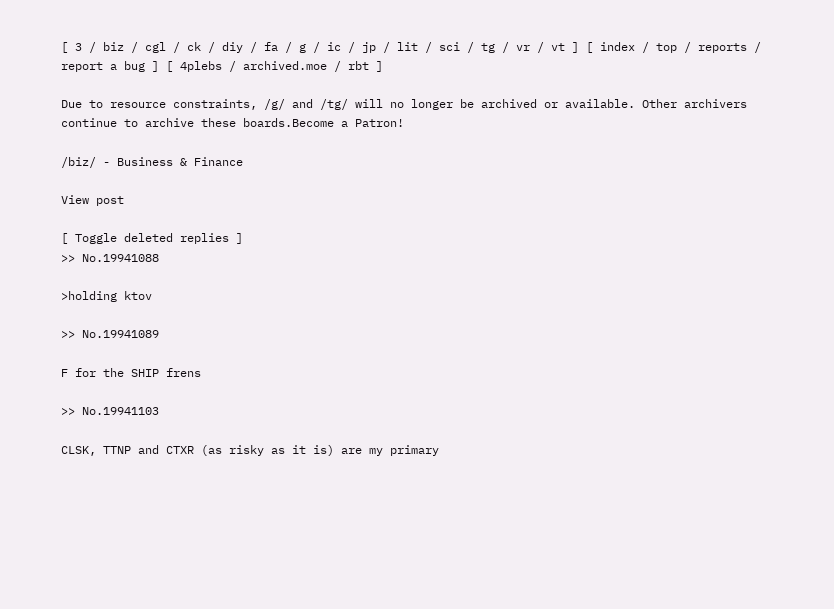[ 3 / biz / cgl / ck / diy / fa / g / ic / jp / lit / sci / tg / vr / vt ] [ index / top / reports / report a bug ] [ 4plebs / archived.moe / rbt ]

Due to resource constraints, /g/ and /tg/ will no longer be archived or available. Other archivers continue to archive these boards.Become a Patron!

/biz/ - Business & Finance

View post

[ Toggle deleted replies ]
>> No.19941088

>holding ktov

>> No.19941089

F for the SHIP frens

>> No.19941103

CLSK, TTNP and CTXR (as risky as it is) are my primary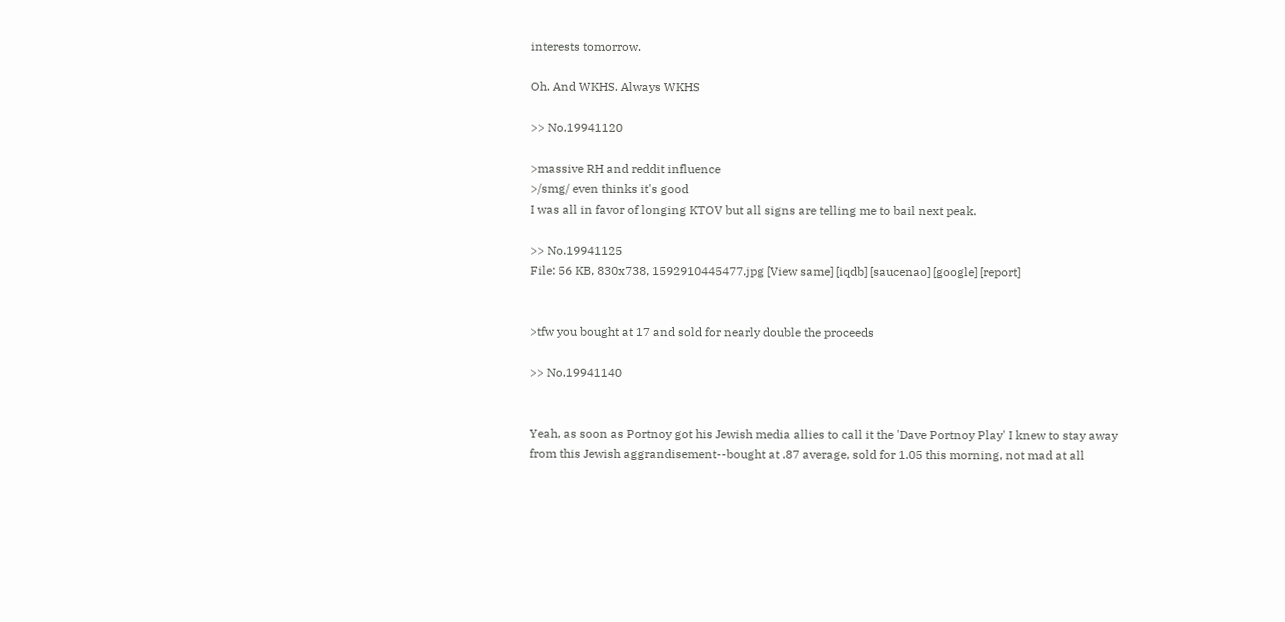interests tomorrow.

Oh. And WKHS. Always WKHS

>> No.19941120

>massive RH and reddit influence
>/smg/ even thinks it's good
I was all in favor of longing KTOV but all signs are telling me to bail next peak.

>> No.19941125
File: 56 KB, 830x738, 1592910445477.jpg [View same] [iqdb] [saucenao] [google] [report]


>tfw you bought at 17 and sold for nearly double the proceeds

>> No.19941140


Yeah, as soon as Portnoy got his Jewish media allies to call it the 'Dave Portnoy Play' I knew to stay away from this Jewish aggrandisement--bought at .87 average, sold for 1.05 this morning, not mad at all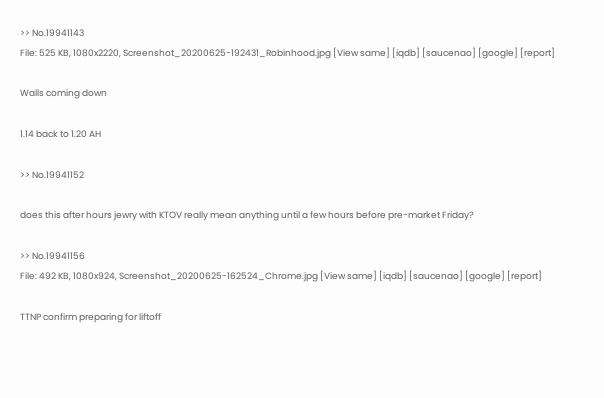>> No.19941143
File: 525 KB, 1080x2220, Screenshot_20200625-192431_Robinhood.jpg [View same] [iqdb] [saucenao] [google] [report]

Walls coming down

1.14 back to 1.20 AH

>> No.19941152

does this after hours jewry with KTOV really mean anything until a few hours before pre-market Friday?

>> No.19941156
File: 492 KB, 1080x924, Screenshot_20200625-162524_Chrome.jpg [View same] [iqdb] [saucenao] [google] [report]

TTNP confirm preparing for liftoff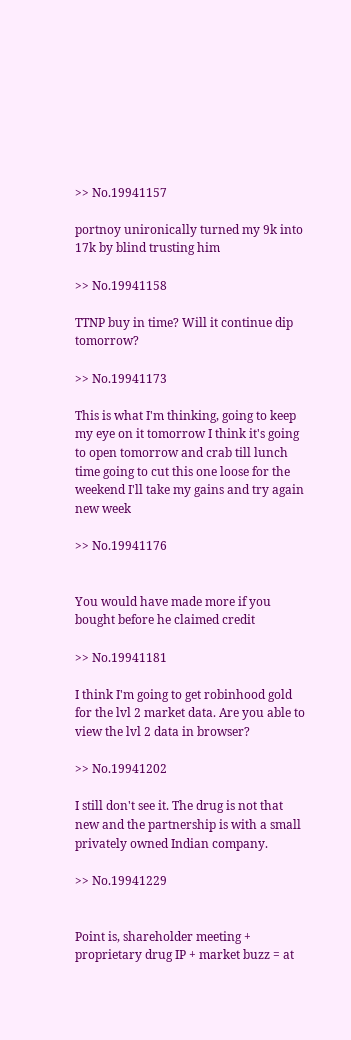>> No.19941157

portnoy unironically turned my 9k into 17k by blind trusting him

>> No.19941158

TTNP buy in time? Will it continue dip tomorrow?

>> No.19941173

This is what I'm thinking, going to keep my eye on it tomorrow I think it's going to open tomorrow and crab till lunch time going to cut this one loose for the weekend I'll take my gains and try again new week

>> No.19941176


You would have made more if you bought before he claimed credit

>> No.19941181

I think I'm going to get robinhood gold for the lvl 2 market data. Are you able to view the lvl 2 data in browser?

>> No.19941202

I still don't see it. The drug is not that new and the partnership is with a small privately owned Indian company.

>> No.19941229


Point is, shareholder meeting + proprietary drug IP + market buzz = at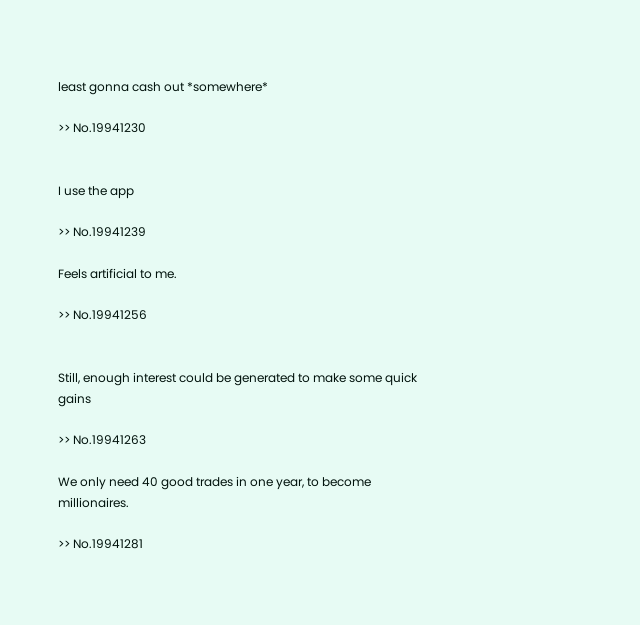least gonna cash out *somewhere*

>> No.19941230


I use the app

>> No.19941239

Feels artificial to me.

>> No.19941256


Still, enough interest could be generated to make some quick gains

>> No.19941263

We only need 40 good trades in one year, to become millionaires.

>> No.19941281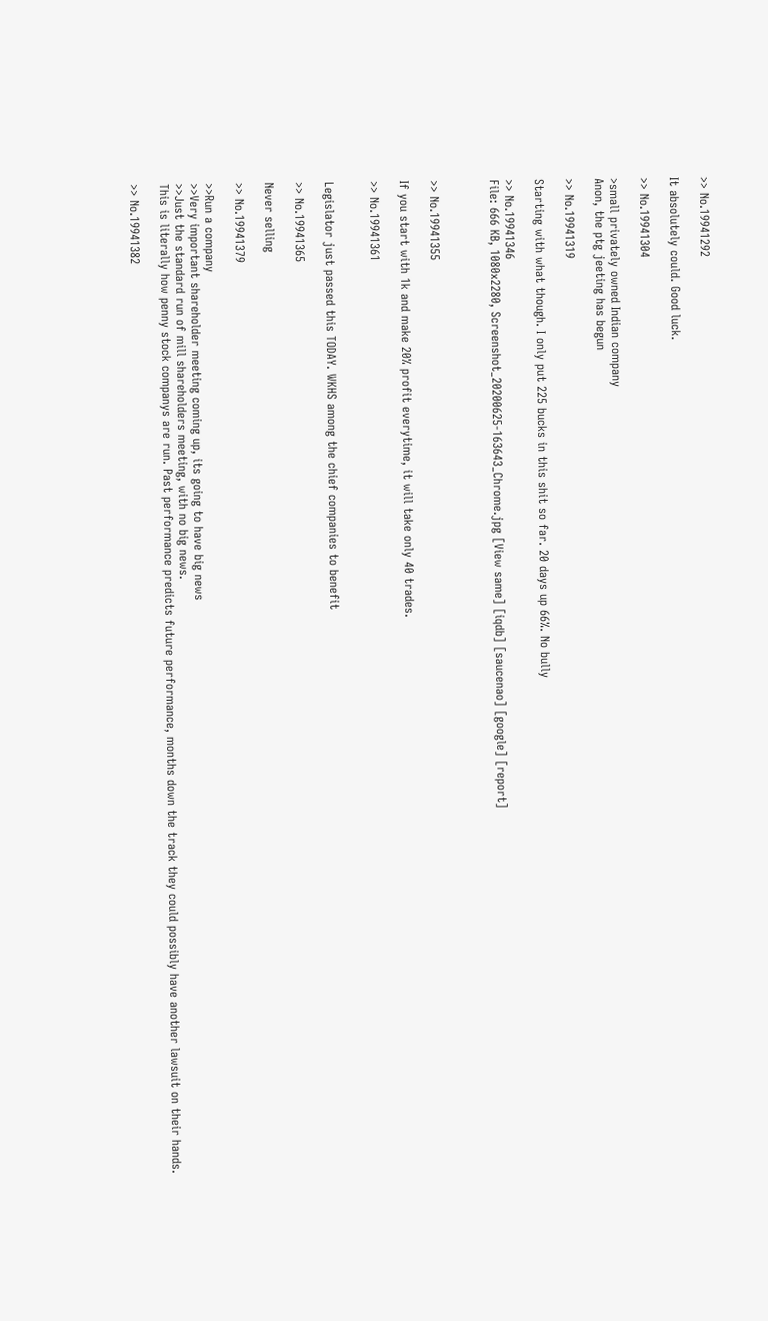>> No.19941292

It absolutely could. Good luck.

>> No.19941304

>small privately owned Indian company
Anon, the ptg jeeting has begun

>> No.19941319

Starting with what though. I only put 225 bucks in this shit so far. 20 days up 66%. No bully

>> No.19941346
File: 666 KB, 1080x2280, Screenshot_20200625-163643_Chrome.jpg [View same] [iqdb] [saucenao] [google] [report]



>> No.19941355

If you start with 1k and make 20% profit everytime, it will take only 40 trades.

>> No.19941361


Legislator just passed this TODAY. WKHS among the chief companies to benefit

>> No.19941365

Never selling

>> No.19941379

>>Run a company
>>Very important shareholder meeting coming up, its going to have big news
>>Just the standard run of mill shareholders meeting, with no big news.
This is literally how penny stock companys are run. Past performance predicts future performance, months down the track they could possibly have another lawsuit on their hands.

>> No.19941382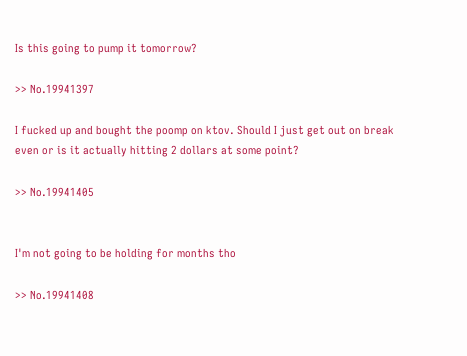Is this going to pump it tomorrow?

>> No.19941397

I fucked up and bought the poomp on ktov. Should I just get out on break even or is it actually hitting 2 dollars at some point?

>> No.19941405


I'm not going to be holding for months tho

>> No.19941408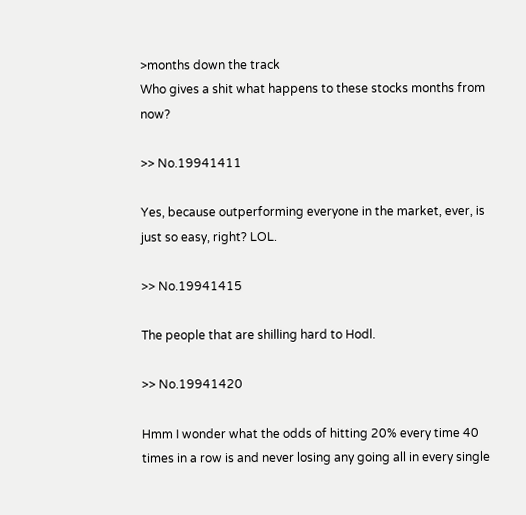>months down the track
Who gives a shit what happens to these stocks months from now?

>> No.19941411

Yes, because outperforming everyone in the market, ever, is just so easy, right? LOL.

>> No.19941415

The people that are shilling hard to Hodl.

>> No.19941420

Hmm I wonder what the odds of hitting 20% every time 40 times in a row is and never losing any going all in every single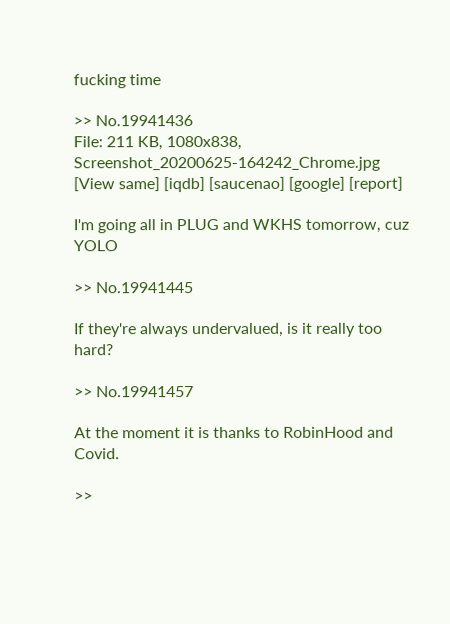fucking time

>> No.19941436
File: 211 KB, 1080x838, Screenshot_20200625-164242_Chrome.jpg [View same] [iqdb] [saucenao] [google] [report]

I'm going all in PLUG and WKHS tomorrow, cuz YOLO

>> No.19941445

If they're always undervalued, is it really too hard?

>> No.19941457

At the moment it is thanks to RobinHood and Covid.

>>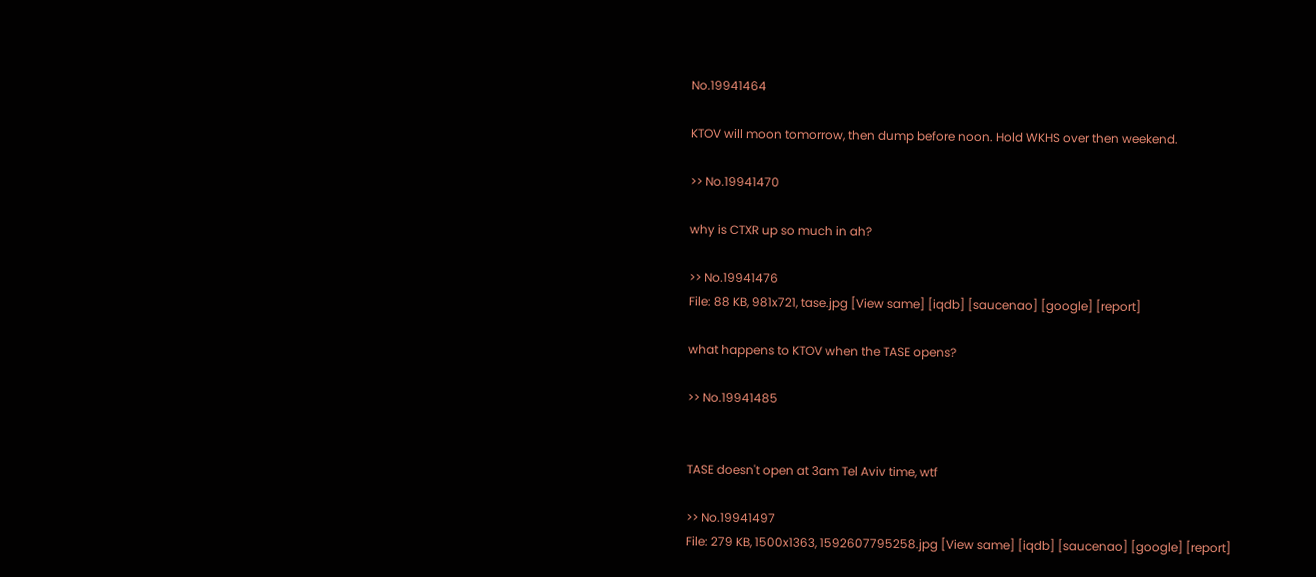No.19941464

KTOV will moon tomorrow, then dump before noon. Hold WKHS over then weekend.

>> No.19941470

why is CTXR up so much in ah?

>> No.19941476
File: 88 KB, 981x721, tase.jpg [View same] [iqdb] [saucenao] [google] [report]

what happens to KTOV when the TASE opens?

>> No.19941485


TASE doesn't open at 3am Tel Aviv time, wtf

>> No.19941497
File: 279 KB, 1500x1363, 1592607795258.jpg [View same] [iqdb] [saucenao] [google] [report]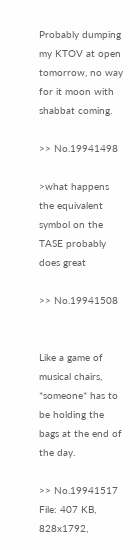Probably dumping my KTOV at open tomorrow, no way for it moon with shabbat coming.

>> No.19941498

>what happens
the equivalent symbol on the TASE probably does great

>> No.19941508


Like a game of musical chairs, *someone* has to be holding the bags at the end of the day.

>> No.19941517
File: 407 KB, 828x1792,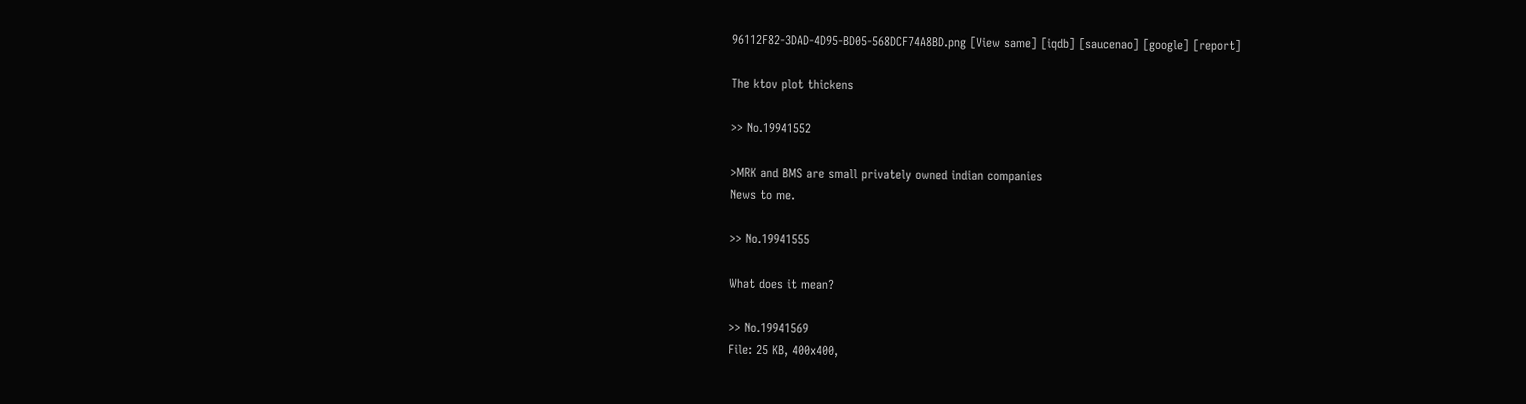96112F82-3DAD-4D95-BD05-568DCF74A8BD.png [View same] [iqdb] [saucenao] [google] [report]

The ktov plot thickens

>> No.19941552

>MRK and BMS are small privately owned indian companies
News to me.

>> No.19941555

What does it mean?

>> No.19941569
File: 25 KB, 400x400,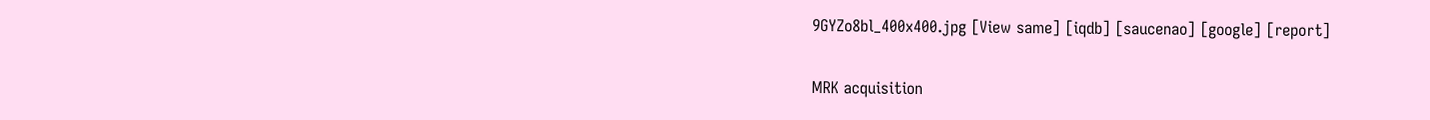9GYZo8bl_400x400.jpg [View same] [iqdb] [saucenao] [google] [report]

MRK acquisition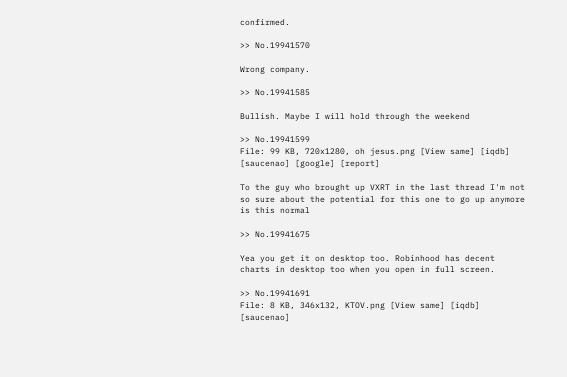confirmed.

>> No.19941570

Wrong company.

>> No.19941585

Bullish. Maybe I will hold through the weekend

>> No.19941599
File: 99 KB, 720x1280, oh jesus.png [View same] [iqdb] [saucenao] [google] [report]

To the guy who brought up VXRT in the last thread I'm not so sure about the potential for this one to go up anymore is this normal

>> No.19941675

Yea you get it on desktop too. Robinhood has decent charts in desktop too when you open in full screen.

>> No.19941691
File: 8 KB, 346x132, KTOV.png [View same] [iqdb] [saucenao]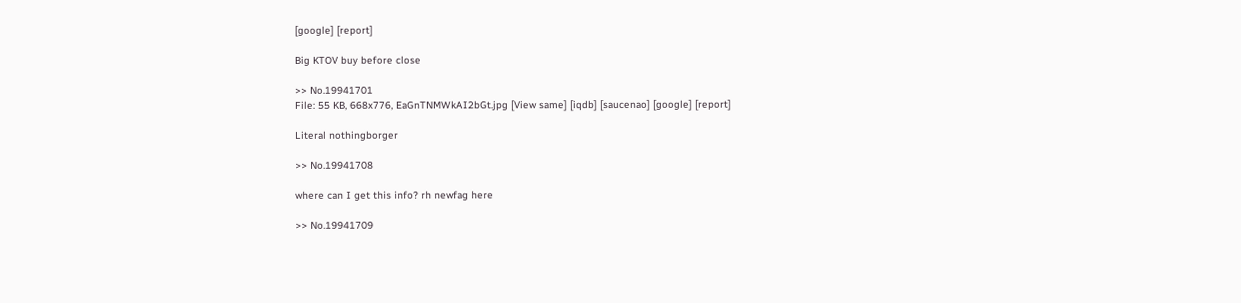[google] [report]

Big KTOV buy before close

>> No.19941701
File: 55 KB, 668x776, EaGnTNMWkAI2bGt.jpg [View same] [iqdb] [saucenao] [google] [report]

Literal nothingborger

>> No.19941708

where can I get this info? rh newfag here

>> No.19941709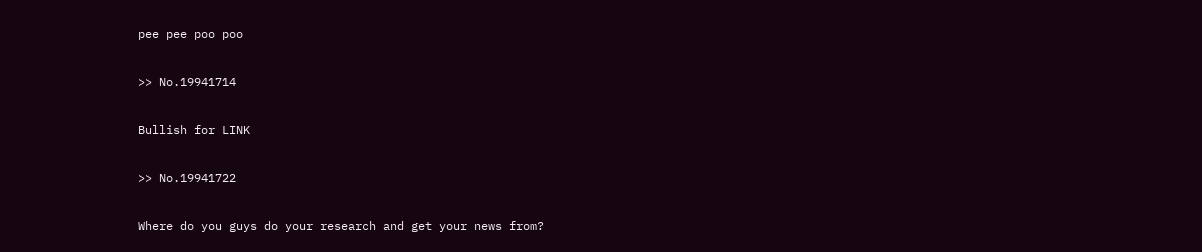pee pee poo poo

>> No.19941714

Bullish for LINK

>> No.19941722

Where do you guys do your research and get your news from?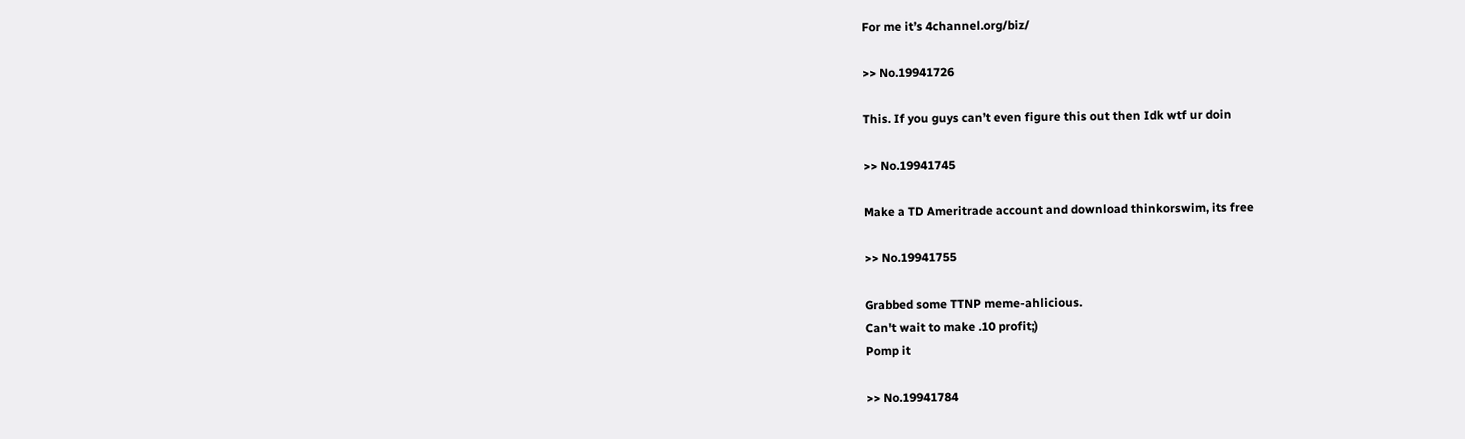For me it’s 4channel.org/biz/

>> No.19941726

This. If you guys can’t even figure this out then Idk wtf ur doin

>> No.19941745

Make a TD Ameritrade account and download thinkorswim, its free

>> No.19941755

Grabbed some TTNP meme-ahlicious.
Can't wait to make .10 profit;)
Pomp it

>> No.19941784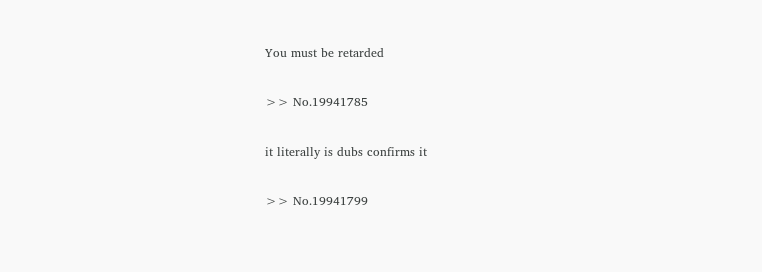You must be retarded

>> No.19941785

it literally is dubs confirms it

>> No.19941799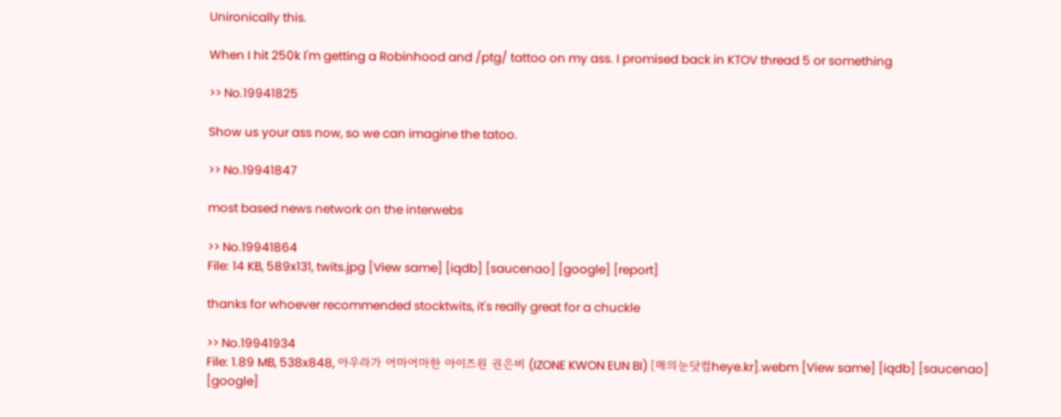Unironically this.

When I hit 250k I'm getting a Robinhood and /ptg/ tattoo on my ass. I promised back in KTOV thread 5 or something

>> No.19941825

Show us your ass now, so we can imagine the tatoo.

>> No.19941847

most based news network on the interwebs

>> No.19941864
File: 14 KB, 589x131, twits.jpg [View same] [iqdb] [saucenao] [google] [report]

thanks for whoever recommended stocktwits, it's really great for a chuckle

>> No.19941934
File: 1.89 MB, 538x848, 아우라가 어마어마한 아이즈원 권은비 (IZONE KWON EUN BI) [매의눈닷컴heye.kr].webm [View same] [iqdb] [saucenao] [google]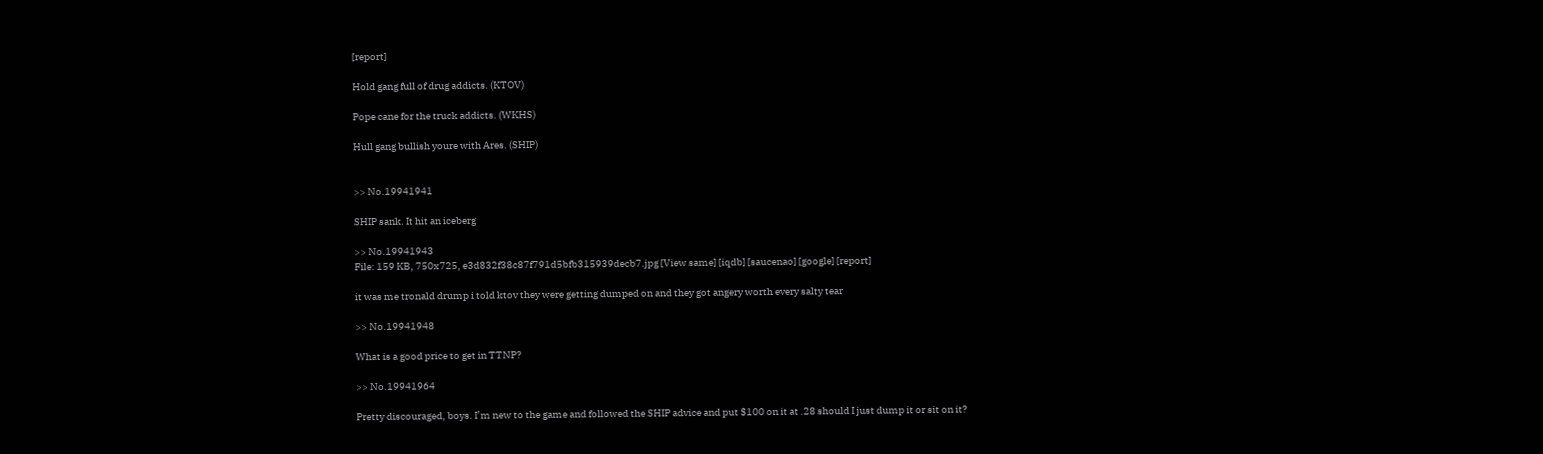[report]

Hold gang full of drug addicts. (KTOV)

Pope cane for the truck addicts. (WKHS)

Hull gang bullish youre with Ares. (SHIP)


>> No.19941941

SHIP sank. It hit an iceberg

>> No.19941943
File: 159 KB, 750x725, e3d832f38c87f791d5bfb315939decb7.jpg [View same] [iqdb] [saucenao] [google] [report]

it was me tronald drump i told ktov they were getting dumped on and they got angery worth every salty tear

>> No.19941948

What is a good price to get in TTNP?

>> No.19941964

Pretty discouraged, boys. I’m new to the game and followed the SHIP advice and put $100 on it at .28 should I just dump it or sit on it?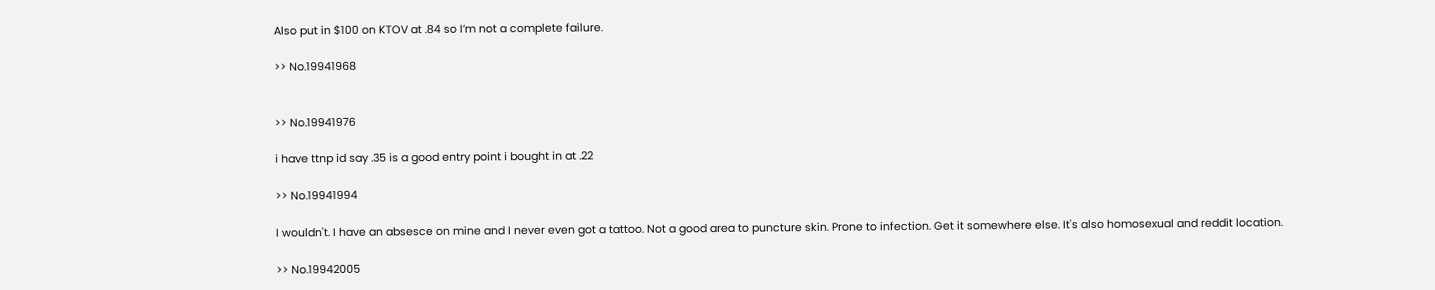Also put in $100 on KTOV at .84 so I’m not a complete failure.

>> No.19941968


>> No.19941976

i have ttnp id say .35 is a good entry point i bought in at .22

>> No.19941994

I wouldn't. I have an absesce on mine and I never even got a tattoo. Not a good area to puncture skin. Prone to infection. Get it somewhere else. It's also homosexual and reddit location.

>> No.19942005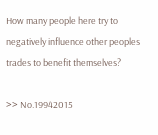How many people here try to negatively influence other peoples trades to benefit themselves?

>> No.19942015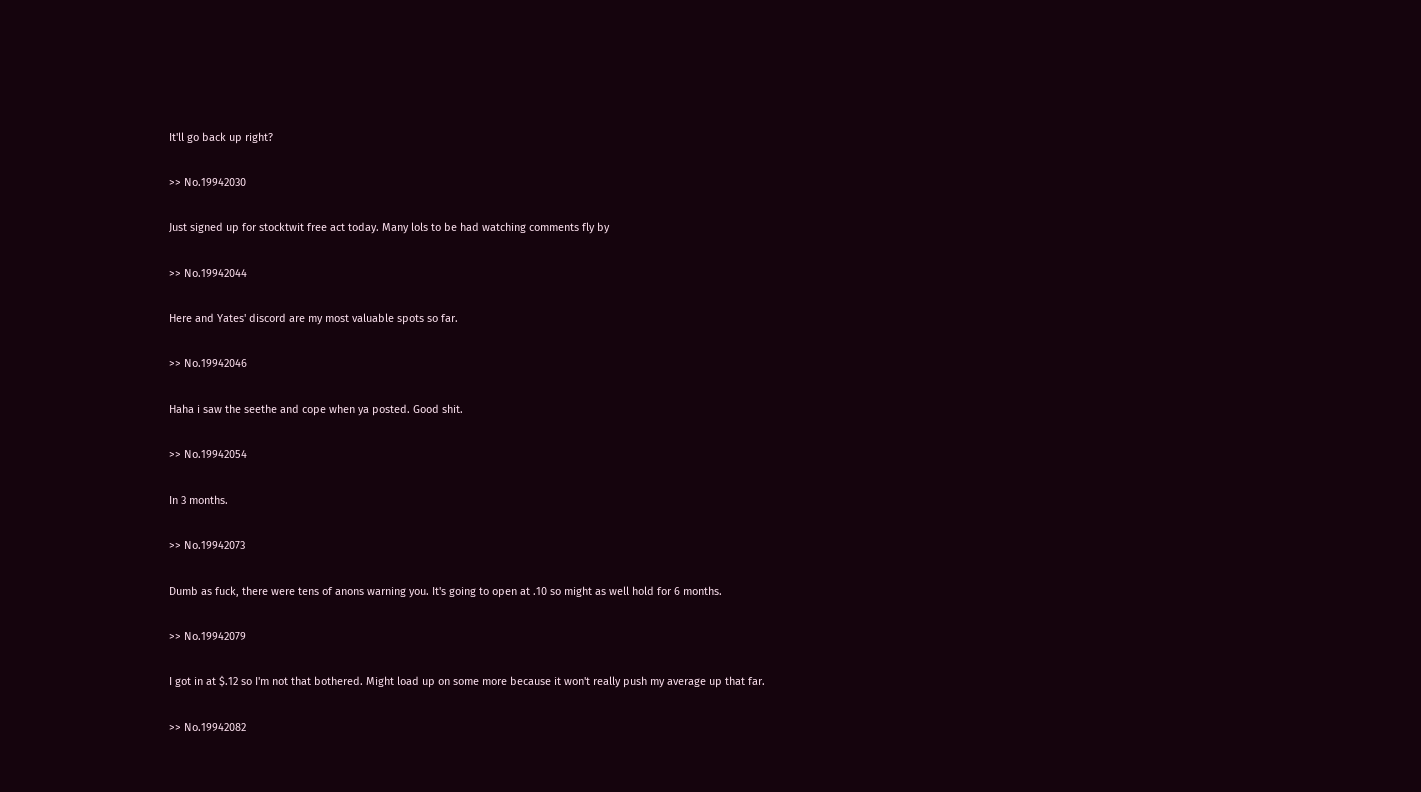It'll go back up right?

>> No.19942030

Just signed up for stocktwit free act today. Many lols to be had watching comments fly by

>> No.19942044

Here and Yates' discord are my most valuable spots so far.

>> No.19942046

Haha i saw the seethe and cope when ya posted. Good shit.

>> No.19942054

In 3 months.

>> No.19942073

Dumb as fuck, there were tens of anons warning you. It's going to open at .10 so might as well hold for 6 months.

>> No.19942079

I got in at $.12 so I'm not that bothered. Might load up on some more because it won't really push my average up that far.

>> No.19942082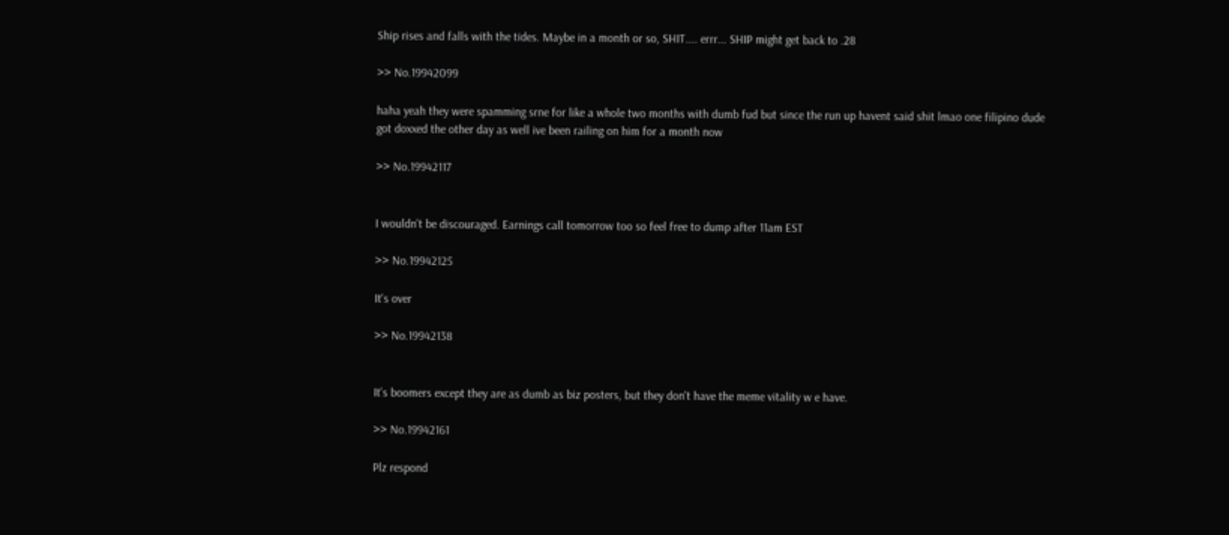Ship rises and falls with the tides. Maybe in a month or so, SHIT.... errr... SHIP might get back to .28

>> No.19942099

haha yeah they were spamming srne for like a whole two months with dumb fud but since the run up havent said shit lmao one filipino dude got doxxed the other day as well ive been railing on him for a month now

>> No.19942117


I wouldn't be discouraged. Earnings call tomorrow too so feel free to dump after 11am EST

>> No.19942125

It's over

>> No.19942138


It's boomers except they are as dumb as biz posters, but they don't have the meme vitality w e have.

>> No.19942161

Plz respond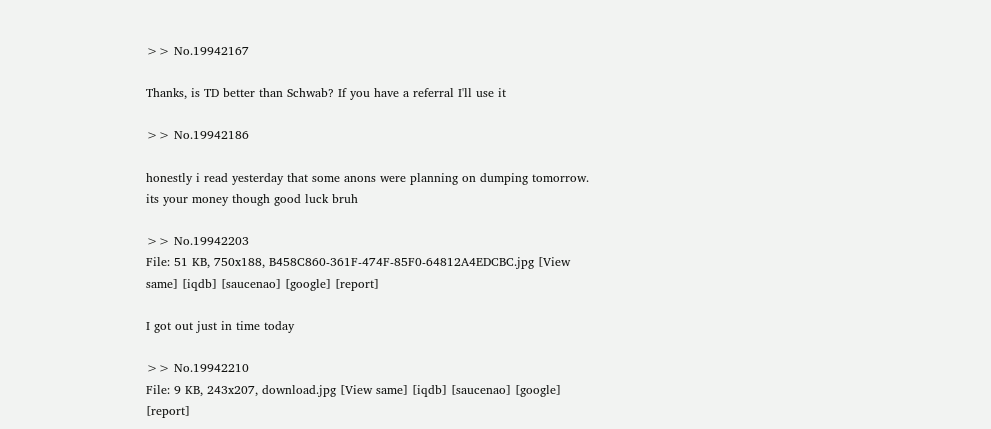>> No.19942167

Thanks, is TD better than Schwab? If you have a referral I'll use it

>> No.19942186

honestly i read yesterday that some anons were planning on dumping tomorrow. its your money though good luck bruh

>> No.19942203
File: 51 KB, 750x188, B458C860-361F-474F-85F0-64812A4EDCBC.jpg [View same] [iqdb] [saucenao] [google] [report]

I got out just in time today

>> No.19942210
File: 9 KB, 243x207, download.jpg [View same] [iqdb] [saucenao] [google] [report]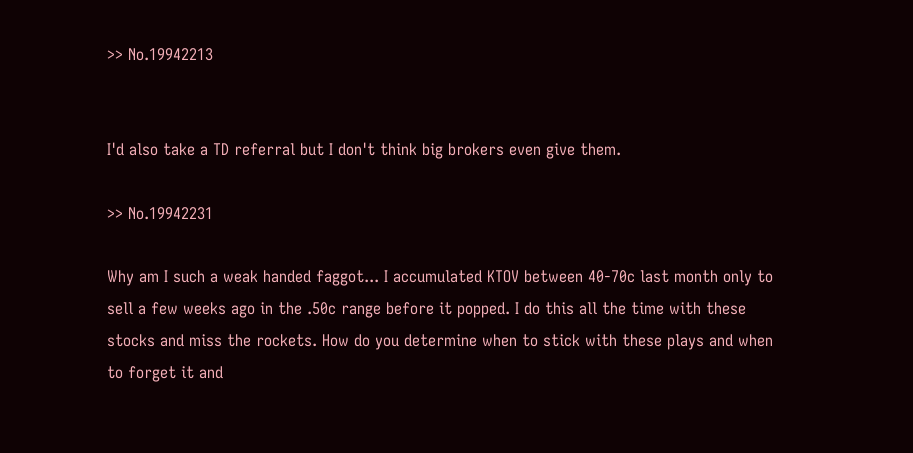>> No.19942213


I'd also take a TD referral but I don't think big brokers even give them.

>> No.19942231

Why am I such a weak handed faggot... I accumulated KTOV between 40-70c last month only to sell a few weeks ago in the .50c range before it popped. I do this all the time with these stocks and miss the rockets. How do you determine when to stick with these plays and when to forget it and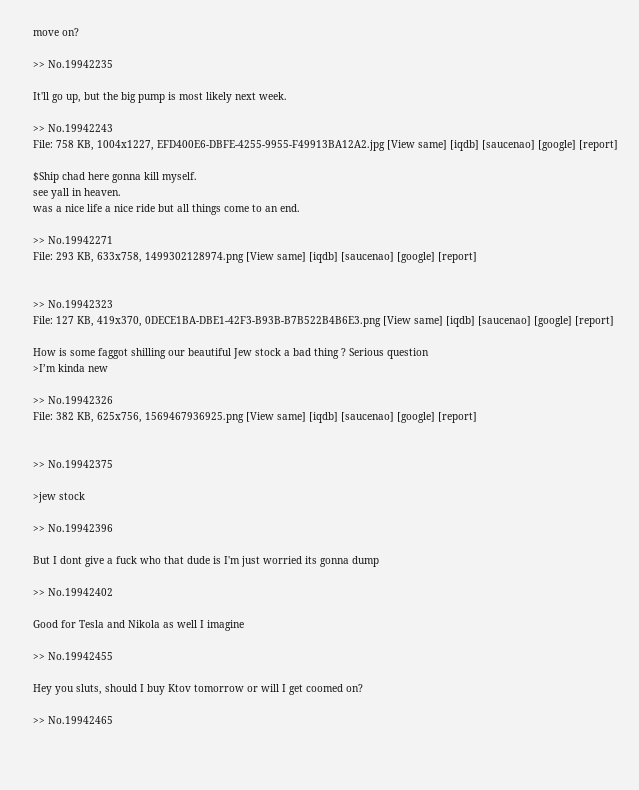move on?

>> No.19942235

It'll go up, but the big pump is most likely next week.

>> No.19942243
File: 758 KB, 1004x1227, EFD400E6-DBFE-4255-9955-F49913BA12A2.jpg [View same] [iqdb] [saucenao] [google] [report]

$Ship chad here gonna kill myself.
see yall in heaven.
was a nice life a nice ride but all things come to an end.

>> No.19942271
File: 293 KB, 633x758, 1499302128974.png [View same] [iqdb] [saucenao] [google] [report]


>> No.19942323
File: 127 KB, 419x370, 0DECE1BA-DBE1-42F3-B93B-B7B522B4B6E3.png [View same] [iqdb] [saucenao] [google] [report]

How is some faggot shilling our beautiful Jew stock a bad thing ? Serious question
>I’m kinda new

>> No.19942326
File: 382 KB, 625x756, 1569467936925.png [View same] [iqdb] [saucenao] [google] [report]


>> No.19942375

>jew stock

>> No.19942396

But I dont give a fuck who that dude is I'm just worried its gonna dump

>> No.19942402

Good for Tesla and Nikola as well I imagine

>> No.19942455

Hey you sluts, should I buy Ktov tomorrow or will I get coomed on?

>> No.19942465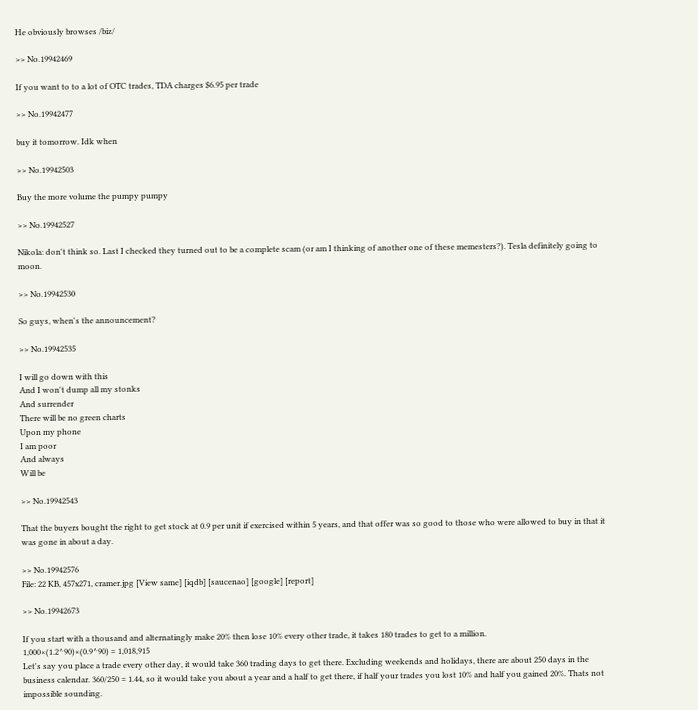He obviously browses /biz/

>> No.19942469

If you want to to a lot of OTC trades, TDA charges $6.95 per trade

>> No.19942477

buy it tomorrow. Idk when

>> No.19942503

Buy the more volume the pumpy pumpy

>> No.19942527

Nikola: don't think so. Last I checked they turned out to be a complete scam (or am I thinking of another one of these memesters?). Tesla definitely going to moon.

>> No.19942530

So guys, when's the announcement?

>> No.19942535

I will go down with this
And I won't dump all my stonks
And surrender
There will be no green charts
Upon my phone
I am poor
And always
Will be

>> No.19942543

That the buyers bought the right to get stock at 0.9 per unit if exercised within 5 years, and that offer was so good to those who were allowed to buy in that it was gone in about a day.

>> No.19942576
File: 22 KB, 457x271, cramer.jpg [View same] [iqdb] [saucenao] [google] [report]

>> No.19942673

If you start with a thousand and alternatingly make 20% then lose 10% every other trade, it takes 180 trades to get to a million.
1,000×(1.2^90)×(0.9^90) = 1,018,915
Let's say you place a trade every other day, it would take 360 trading days to get there. Excluding weekends and holidays, there are about 250 days in the business calendar. 360/250 = 1.44, so it would take you about a year and a half to get there, if half your trades you lost 10% and half you gained 20%. Thats not impossible sounding.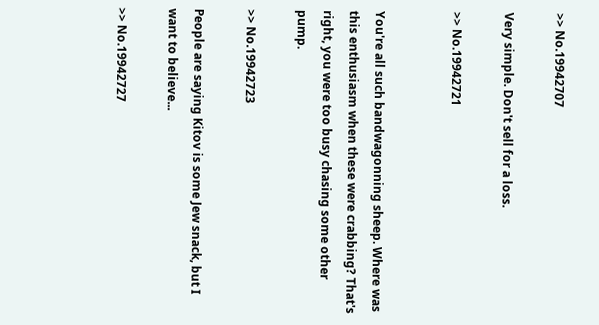>> No.19942707

Very simple. Don't sell for a loss.

>> No.19942721


You're all such bandwagonning sheep. Where was this enthusiasm when these were crabbing? That's right, you were too busy chasing some other pump.

>> No.19942723

People are saying Kitov is some Jew snack, but I want to believe...

>> No.19942727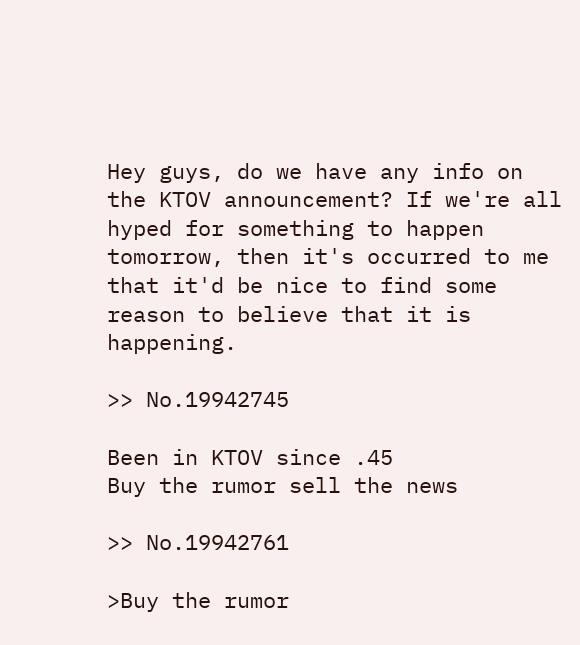Hey guys, do we have any info on the KTOV announcement? If we're all hyped for something to happen tomorrow, then it's occurred to me that it'd be nice to find some reason to believe that it is happening.

>> No.19942745

Been in KTOV since .45
Buy the rumor sell the news

>> No.19942761

>Buy the rumor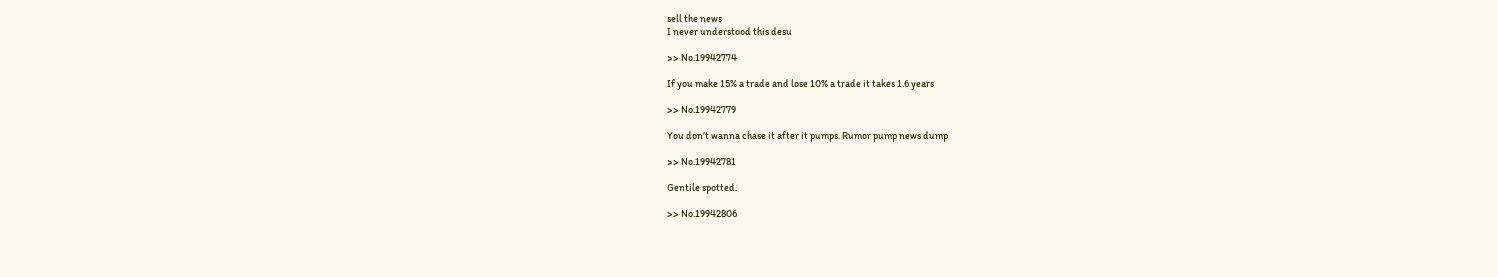sell the news
I never understood this desu

>> No.19942774

If you make 15% a trade and lose 10% a trade it takes 1.6 years

>> No.19942779

You don’t wanna chase it after it pumps. Rumor pump news dump

>> No.19942781

Gentile spotted.

>> No.19942806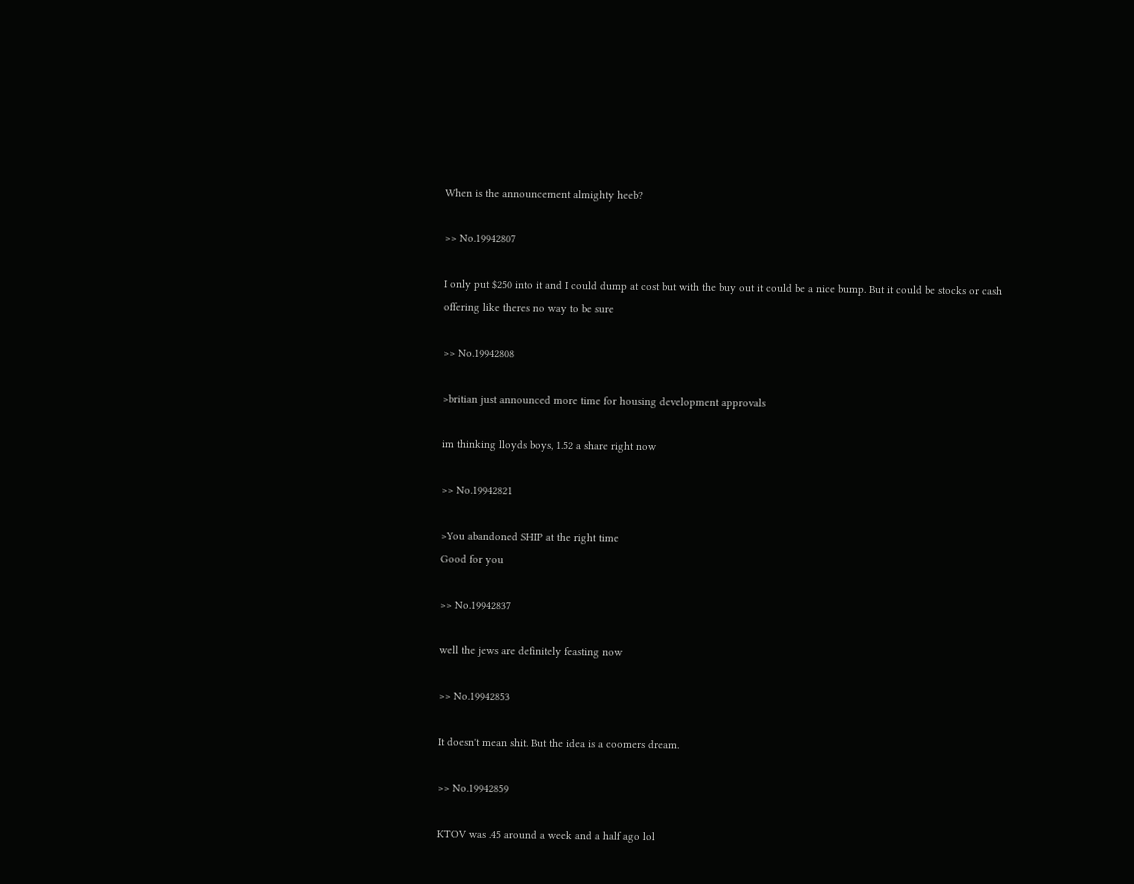When is the announcement almighty heeb?

>> No.19942807

I only put $250 into it and I could dump at cost but with the buy out it could be a nice bump. But it could be stocks or cash offering like theres no way to be sure

>> No.19942808

>britian just announced more time for housing development approvals

im thinking lloyds boys, 1.52 a share right now

>> No.19942821

>You abandoned SHIP at the right time
Good for you

>> No.19942837

well the jews are definitely feasting now

>> No.19942853

It doesn't mean shit. But the idea is a coomers dream.

>> No.19942859

KTOV was .45 around a week and a half ago lol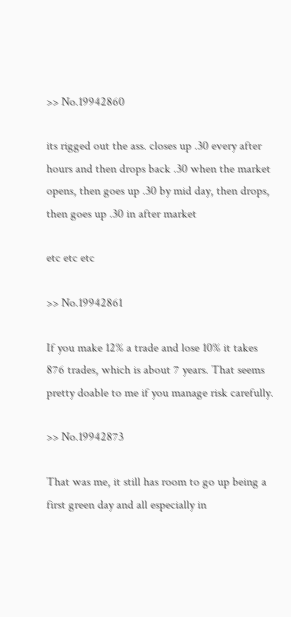>> No.19942860

its rigged out the ass. closes up .30 every after hours and then drops back .30 when the market opens, then goes up .30 by mid day, then drops, then goes up .30 in after market

etc etc etc

>> No.19942861

If you make 12% a trade and lose 10% it takes 876 trades, which is about 7 years. That seems pretty doable to me if you manage risk carefully.

>> No.19942873

That was me, it still has room to go up being a first green day and all especially in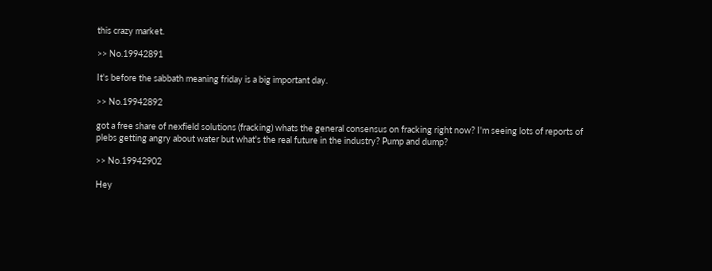this crazy market.

>> No.19942891

It's before the sabbath meaning friday is a big important day.

>> No.19942892

got a free share of nexfield solutions (fracking) whats the general consensus on fracking right now? I'm seeing lots of reports of plebs getting angry about water but what's the real future in the industry? Pump and dump?

>> No.19942902

Hey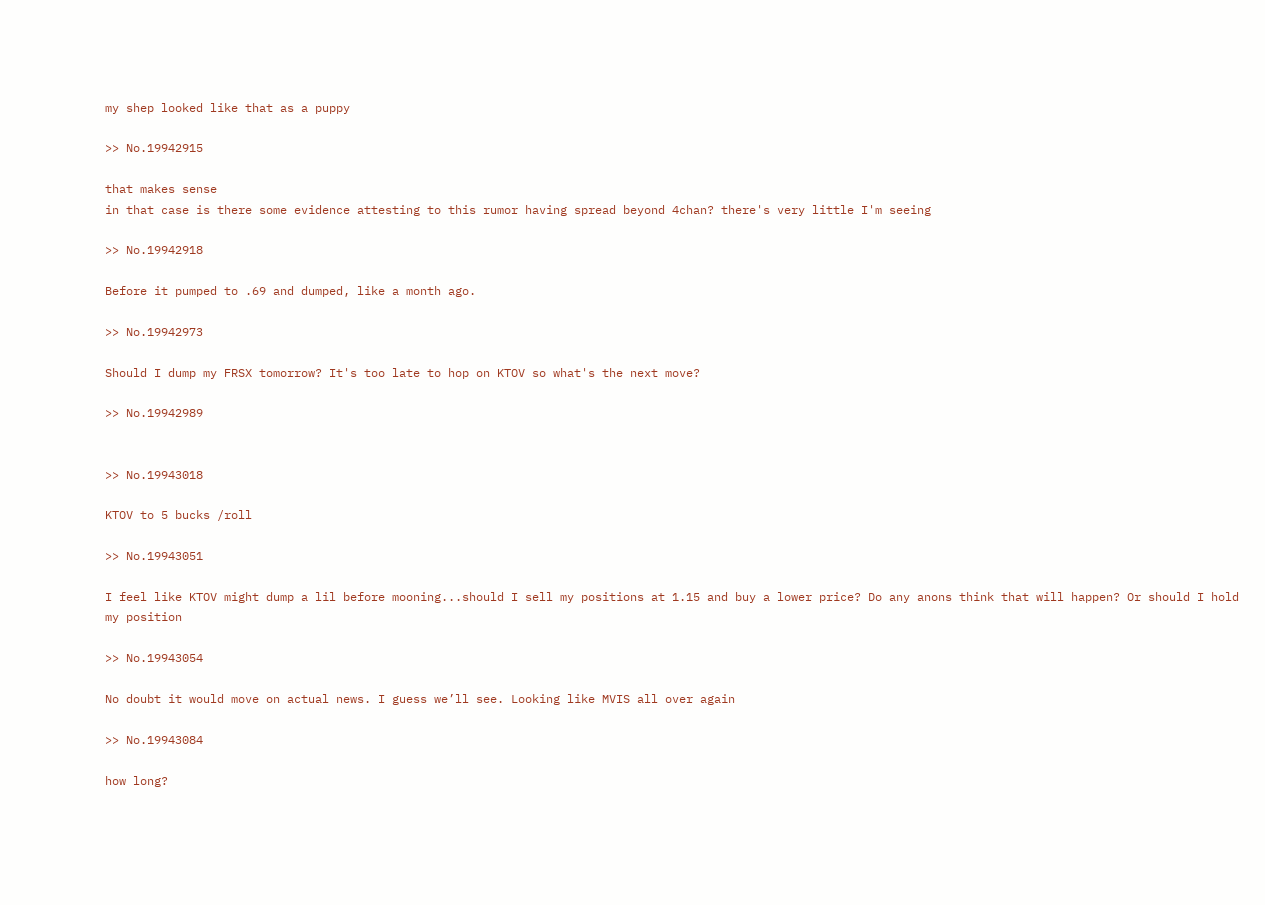my shep looked like that as a puppy

>> No.19942915

that makes sense
in that case is there some evidence attesting to this rumor having spread beyond 4chan? there's very little I'm seeing

>> No.19942918

Before it pumped to .69 and dumped, like a month ago.

>> No.19942973

Should I dump my FRSX tomorrow? It's too late to hop on KTOV so what's the next move?

>> No.19942989


>> No.19943018

KTOV to 5 bucks /roll

>> No.19943051

I feel like KTOV might dump a lil before mooning...should I sell my positions at 1.15 and buy a lower price? Do any anons think that will happen? Or should I hold my position

>> No.19943054

No doubt it would move on actual news. I guess we’ll see. Looking like MVIS all over again

>> No.19943084

how long?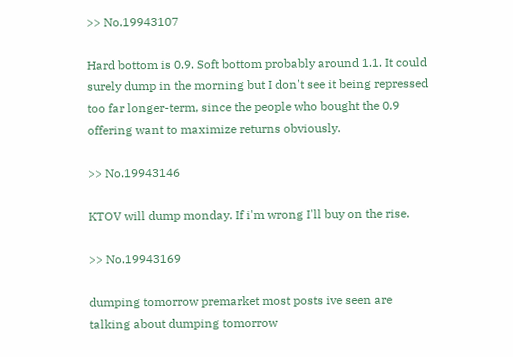>> No.19943107

Hard bottom is 0.9. Soft bottom probably around 1.1. It could surely dump in the morning but I don't see it being repressed too far longer-term, since the people who bought the 0.9 offering want to maximize returns obviously.

>> No.19943146

KTOV will dump monday. If i'm wrong I'll buy on the rise.

>> No.19943169

dumping tomorrow premarket most posts ive seen are talking about dumping tomorrow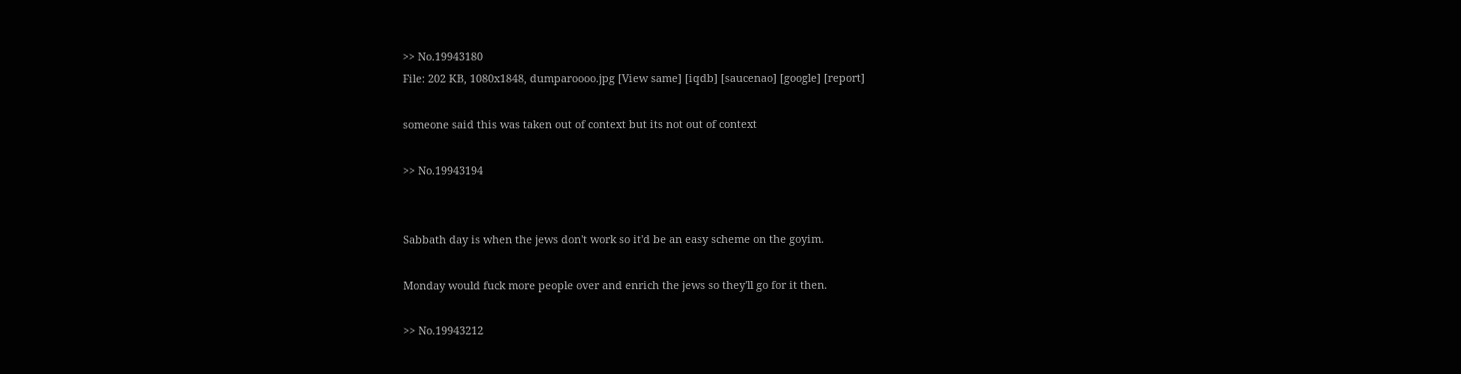>> No.19943180
File: 202 KB, 1080x1848, dumparoooo.jpg [View same] [iqdb] [saucenao] [google] [report]

someone said this was taken out of context but its not out of context

>> No.19943194


Sabbath day is when the jews don't work so it'd be an easy scheme on the goyim.

Monday would fuck more people over and enrich the jews so they'll go for it then.

>> No.19943212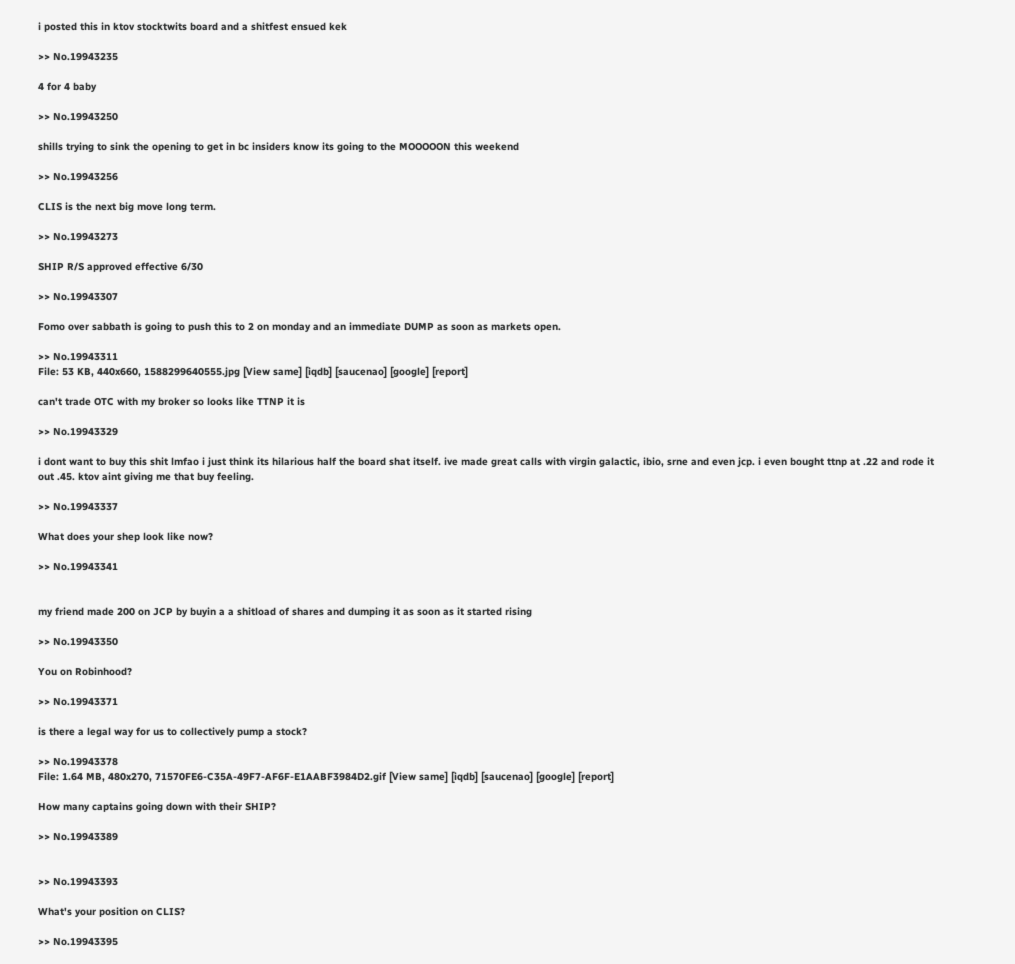i posted this in ktov stocktwits board and a shitfest ensued kek

>> No.19943235

4 for 4 baby

>> No.19943250

shills trying to sink the opening to get in bc insiders know its going to the MOOOOON this weekend

>> No.19943256

CLIS is the next big move long term.

>> No.19943273

SHIP R/S approved effective 6/30

>> No.19943307

Fomo over sabbath is going to push this to 2 on monday and an immediate DUMP as soon as markets open.

>> No.19943311
File: 53 KB, 440x660, 1588299640555.jpg [View same] [iqdb] [saucenao] [google] [report]

can't trade OTC with my broker so looks like TTNP it is

>> No.19943329

i dont want to buy this shit lmfao i just think its hilarious half the board shat itself. ive made great calls with virgin galactic, ibio, srne and even jcp. i even bought ttnp at .22 and rode it out .45. ktov aint giving me that buy feeling.

>> No.19943337

What does your shep look like now?

>> No.19943341


my friend made 200 on JCP by buyin a a shitload of shares and dumping it as soon as it started rising

>> No.19943350

You on Robinhood?

>> No.19943371

is there a legal way for us to collectively pump a stock?

>> No.19943378
File: 1.64 MB, 480x270, 71570FE6-C35A-49F7-AF6F-E1AABF3984D2.gif [View same] [iqdb] [saucenao] [google] [report]

How many captains going down with their SHIP?

>> No.19943389


>> No.19943393

What's your position on CLIS?

>> No.19943395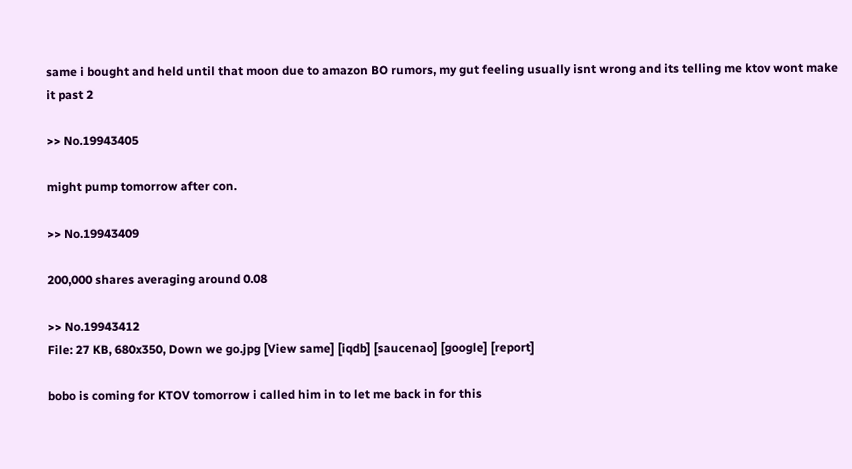same i bought and held until that moon due to amazon BO rumors, my gut feeling usually isnt wrong and its telling me ktov wont make it past 2

>> No.19943405

might pump tomorrow after con.

>> No.19943409

200,000 shares averaging around 0.08

>> No.19943412
File: 27 KB, 680x350, Down we go.jpg [View same] [iqdb] [saucenao] [google] [report]

bobo is coming for KTOV tomorrow i called him in to let me back in for this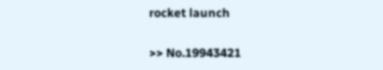rocket launch

>> No.19943421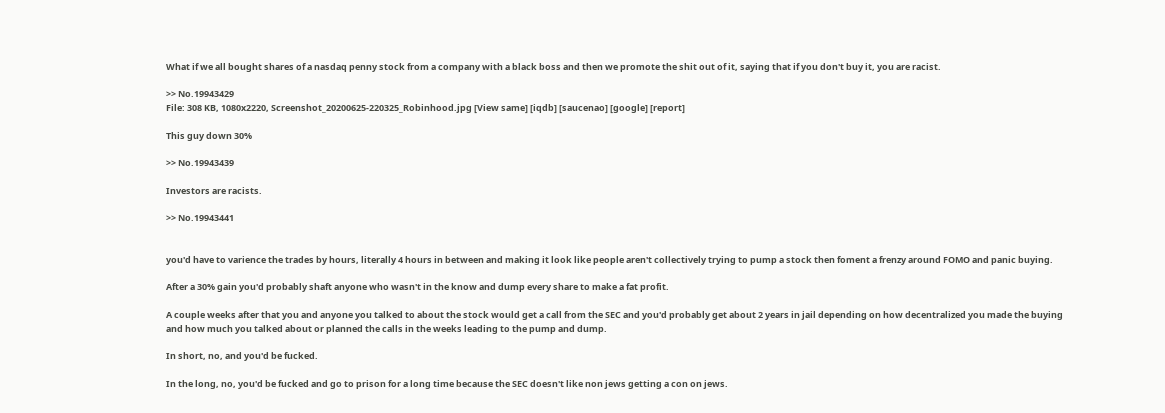What if we all bought shares of a nasdaq penny stock from a company with a black boss and then we promote the shit out of it, saying that if you don't buy it, you are racist.

>> No.19943429
File: 308 KB, 1080x2220, Screenshot_20200625-220325_Robinhood.jpg [View same] [iqdb] [saucenao] [google] [report]

This guy down 30%

>> No.19943439

Investors are racists.

>> No.19943441


you'd have to varience the trades by hours, literally 4 hours in between and making it look like people aren't collectively trying to pump a stock then foment a frenzy around FOMO and panic buying.

After a 30% gain you'd probably shaft anyone who wasn't in the know and dump every share to make a fat profit.

A couple weeks after that you and anyone you talked to about the stock would get a call from the SEC and you'd probably get about 2 years in jail depending on how decentralized you made the buying and how much you talked about or planned the calls in the weeks leading to the pump and dump.

In short, no, and you'd be fucked.

In the long, no, you'd be fucked and go to prison for a long time because the SEC doesn't like non jews getting a con on jews.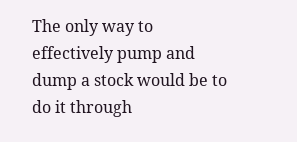The only way to effectively pump and dump a stock would be to do it through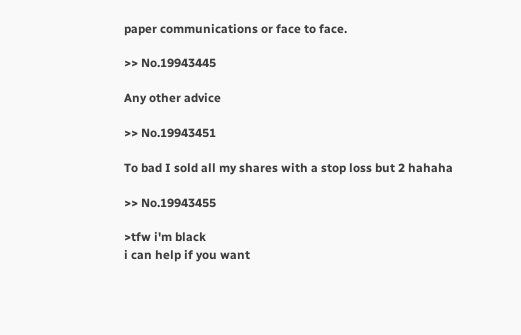paper communications or face to face.

>> No.19943445

Any other advice

>> No.19943451

To bad I sold all my shares with a stop loss but 2 hahaha

>> No.19943455

>tfw i'm black
i can help if you want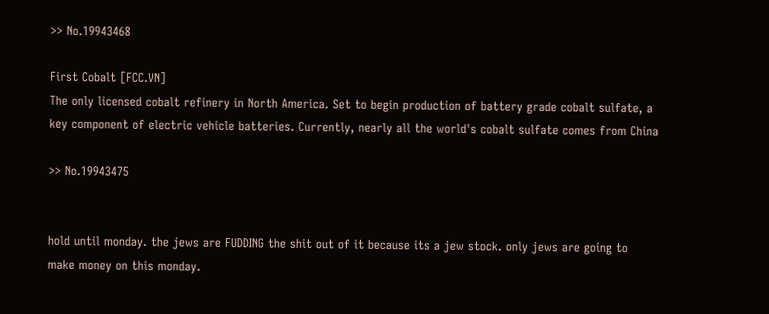>> No.19943468

First Cobalt [FCC.VN]
The only licensed cobalt refinery in North America. Set to begin production of battery grade cobalt sulfate, a key component of electric vehicle batteries. Currently, nearly all the world's cobalt sulfate comes from China

>> No.19943475


hold until monday. the jews are FUDDING the shit out of it because its a jew stock. only jews are going to make money on this monday.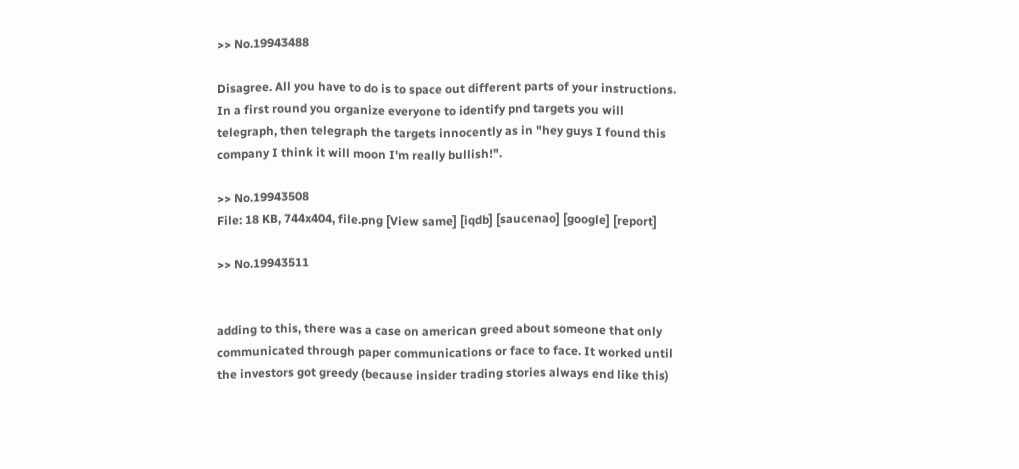>> No.19943488

Disagree. All you have to do is to space out different parts of your instructions. In a first round you organize everyone to identify pnd targets you will telegraph, then telegraph the targets innocently as in "hey guys I found this company I think it will moon I'm really bullish!".

>> No.19943508
File: 18 KB, 744x404, file.png [View same] [iqdb] [saucenao] [google] [report]

>> No.19943511


adding to this, there was a case on american greed about someone that only communicated through paper communications or face to face. It worked until the investors got greedy (because insider trading stories always end like this)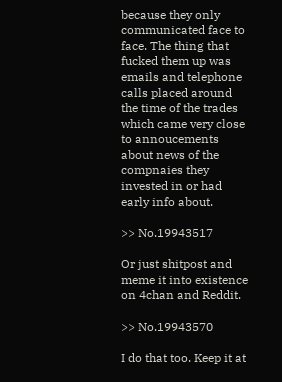because they only communicated face to face. The thing that fucked them up was emails and telephone calls placed around the time of the trades which came very close to annoucements about news of the compnaies they invested in or had early info about.

>> No.19943517

Or just shitpost and meme it into existence on 4chan and Reddit.

>> No.19943570

I do that too. Keep it at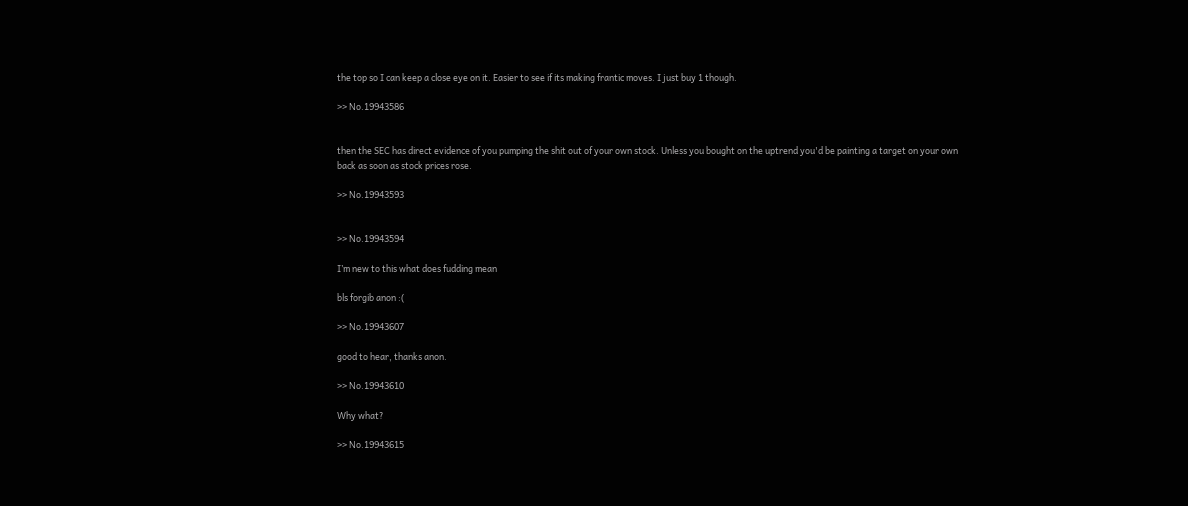the top so I can keep a close eye on it. Easier to see if its making frantic moves. I just buy 1 though.

>> No.19943586


then the SEC has direct evidence of you pumping the shit out of your own stock. Unless you bought on the uptrend you'd be painting a target on your own back as soon as stock prices rose.

>> No.19943593


>> No.19943594

I’m new to this what does fudding mean

bls forgib anon :(

>> No.19943607

good to hear, thanks anon.

>> No.19943610

Why what?

>> No.19943615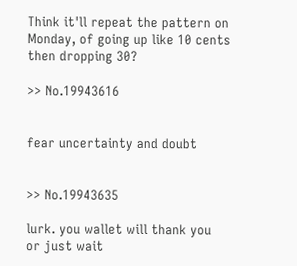Think it'll repeat the pattern on Monday, of going up like 10 cents then dropping 30?

>> No.19943616


fear uncertainty and doubt


>> No.19943635

lurk. you wallet will thank you
or just wait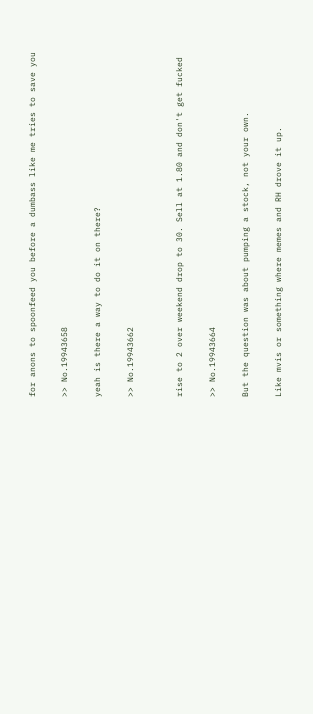for anons to spoonfeed you before a dumbass like me tries to save you

>> No.19943658

yeah is there a way to do it on there?

>> No.19943662


rise to 2 over weekend drop to 30. Sell at 1.80 and don't get fucked

>> No.19943664

But the question was about pumping a stock, not your own.

Like mvis or something where memes and RH drove it up.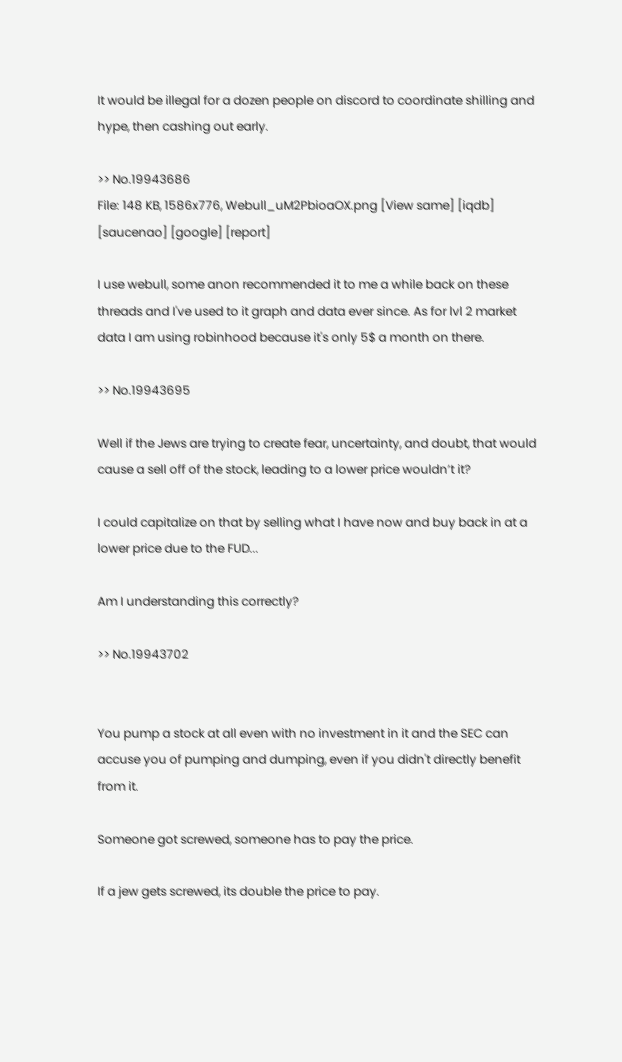It would be illegal for a dozen people on discord to coordinate shilling and hype, then cashing out early.

>> No.19943686
File: 148 KB, 1586x776, Webull_uM2PbioaOX.png [View same] [iqdb] [saucenao] [google] [report]

I use webull, some anon recommended it to me a while back on these threads and I've used to it graph and data ever since. As for lvl 2 market data I am using robinhood because it's only 5$ a month on there.

>> No.19943695

Well if the Jews are trying to create fear, uncertainty, and doubt, that would cause a sell off of the stock, leading to a lower price wouldn’t it?

I could capitalize on that by selling what I have now and buy back in at a lower price due to the FUD...

Am I understanding this correctly?

>> No.19943702


You pump a stock at all even with no investment in it and the SEC can accuse you of pumping and dumping, even if you didn't directly benefit from it.

Someone got screwed, someone has to pay the price.

If a jew gets screwed, its double the price to pay.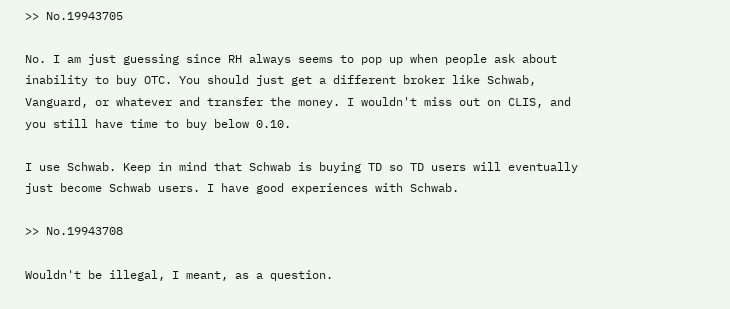>> No.19943705

No. I am just guessing since RH always seems to pop up when people ask about inability to buy OTC. You should just get a different broker like Schwab, Vanguard, or whatever and transfer the money. I wouldn't miss out on CLIS, and you still have time to buy below 0.10.

I use Schwab. Keep in mind that Schwab is buying TD so TD users will eventually just become Schwab users. I have good experiences with Schwab.

>> No.19943708

Wouldn't be illegal, I meant, as a question.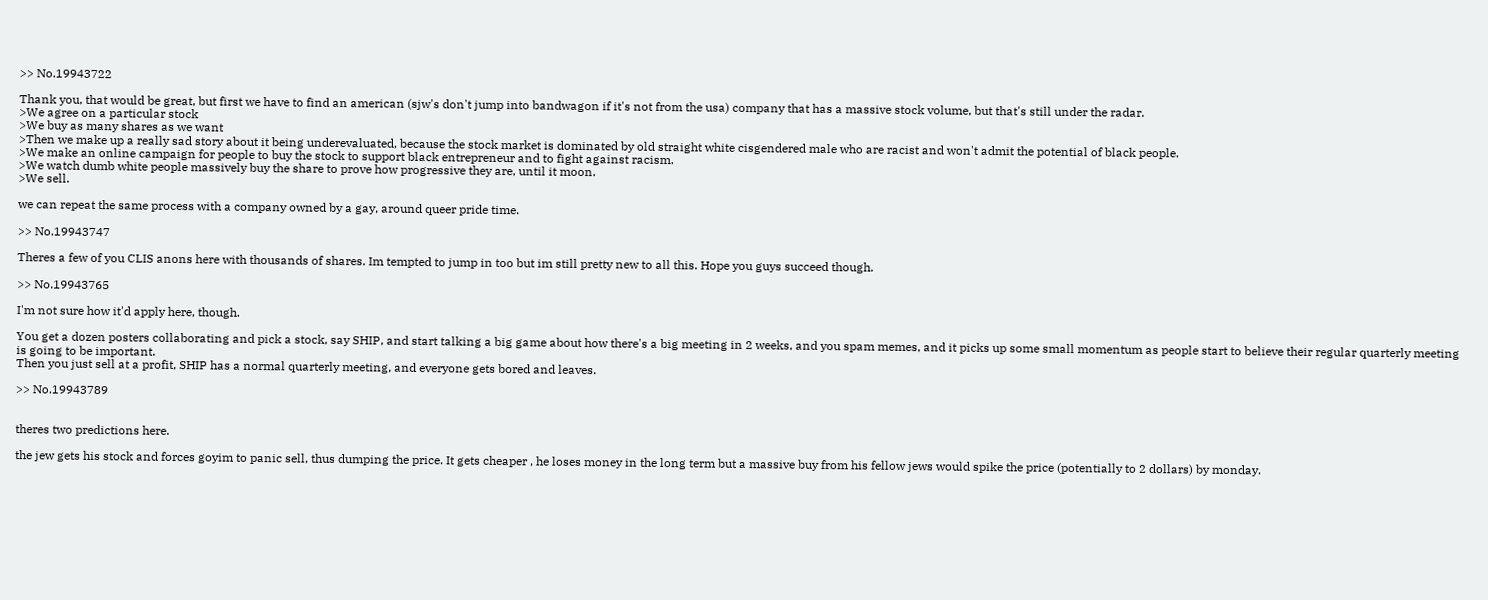>> No.19943722

Thank you, that would be great, but first we have to find an american (sjw's don't jump into bandwagon if it's not from the usa) company that has a massive stock volume, but that's still under the radar.
>We agree on a particular stock
>We buy as many shares as we want
>Then we make up a really sad story about it being underevaluated, because the stock market is dominated by old straight white cisgendered male who are racist and won't admit the potential of black people.
>We make an online campaign for people to buy the stock to support black entrepreneur and to fight against racism.
>We watch dumb white people massively buy the share to prove how progressive they are, until it moon.
>We sell.

we can repeat the same process with a company owned by a gay, around queer pride time.

>> No.19943747

Theres a few of you CLIS anons here with thousands of shares. Im tempted to jump in too but im still pretty new to all this. Hope you guys succeed though.

>> No.19943765

I'm not sure how it'd apply here, though.

You get a dozen posters collaborating and pick a stock, say SHIP, and start talking a big game about how there's a big meeting in 2 weeks, and you spam memes, and it picks up some small momentum as people start to believe their regular quarterly meeting is going to be important.
Then you just sell at a profit, SHIP has a normal quarterly meeting, and everyone gets bored and leaves.

>> No.19943789


theres two predictions here.

the jew gets his stock and forces goyim to panic sell, thus dumping the price. It gets cheaper , he loses money in the long term but a massive buy from his fellow jews would spike the price (potentially to 2 dollars) by monday.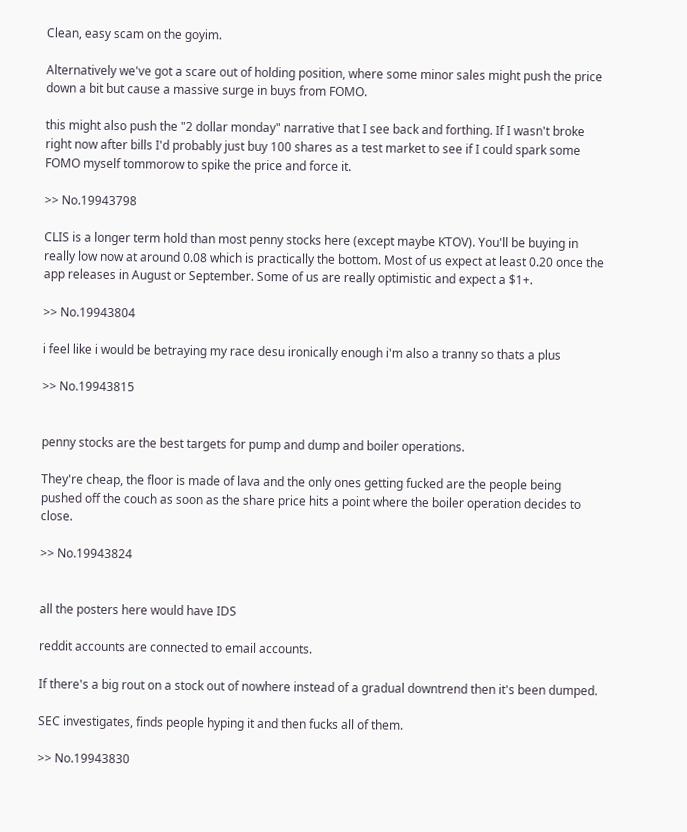Clean, easy scam on the goyim.

Alternatively we've got a scare out of holding position, where some minor sales might push the price down a bit but cause a massive surge in buys from FOMO.

this might also push the "2 dollar monday" narrative that I see back and forthing. If I wasn't broke right now after bills I'd probably just buy 100 shares as a test market to see if I could spark some FOMO myself tommorow to spike the price and force it.

>> No.19943798

CLIS is a longer term hold than most penny stocks here (except maybe KTOV). You'll be buying in really low now at around 0.08 which is practically the bottom. Most of us expect at least 0.20 once the app releases in August or September. Some of us are really optimistic and expect a $1+.

>> No.19943804

i feel like i would be betraying my race desu ironically enough i'm also a tranny so thats a plus

>> No.19943815


penny stocks are the best targets for pump and dump and boiler operations.

They're cheap, the floor is made of lava and the only ones getting fucked are the people being pushed off the couch as soon as the share price hits a point where the boiler operation decides to close.

>> No.19943824


all the posters here would have IDS

reddit accounts are connected to email accounts.

If there's a big rout on a stock out of nowhere instead of a gradual downtrend then it's been dumped.

SEC investigates, finds people hyping it and then fucks all of them.

>> No.19943830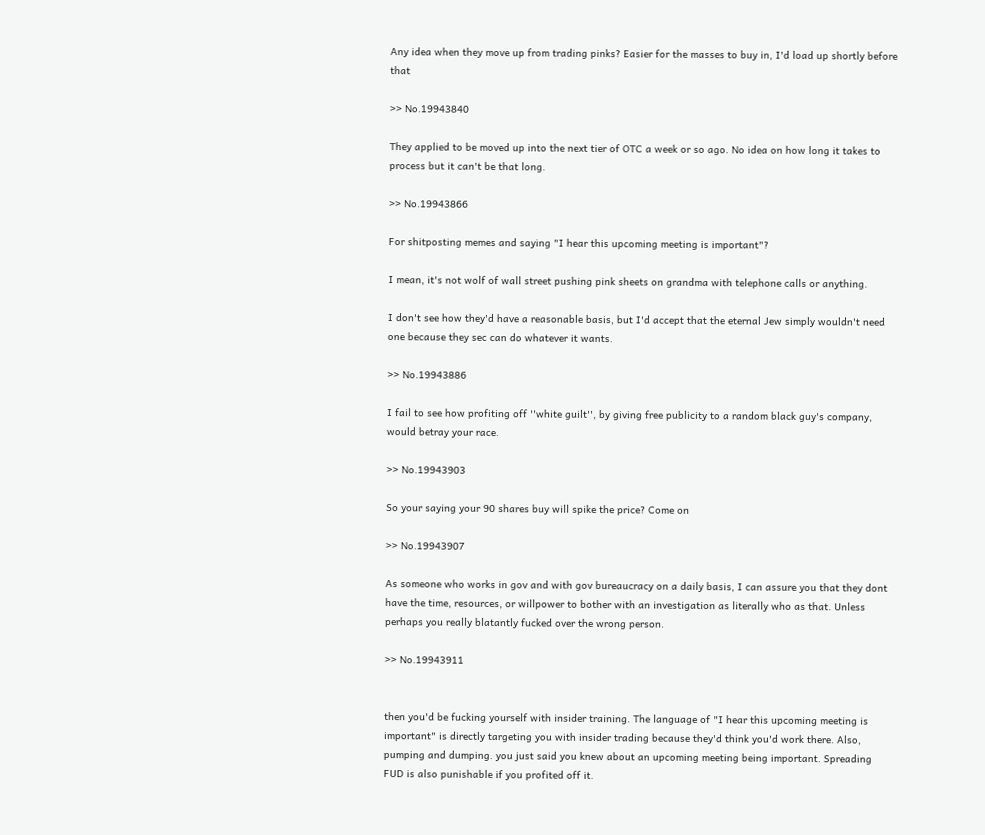Any idea when they move up from trading pinks? Easier for the masses to buy in, I'd load up shortly before that

>> No.19943840

They applied to be moved up into the next tier of OTC a week or so ago. No idea on how long it takes to process but it can't be that long.

>> No.19943866

For shitposting memes and saying "I hear this upcoming meeting is important"?

I mean, it's not wolf of wall street pushing pink sheets on grandma with telephone calls or anything.

I don't see how they'd have a reasonable basis, but I'd accept that the eternal Jew simply wouldn't need one because they sec can do whatever it wants.

>> No.19943886

I fail to see how profiting off ''white guilt'', by giving free publicity to a random black guy's company, would betray your race.

>> No.19943903

So your saying your 90 shares buy will spike the price? Come on

>> No.19943907

As someone who works in gov and with gov bureaucracy on a daily basis, I can assure you that they dont have the time, resources, or willpower to bother with an investigation as literally who as that. Unless perhaps you really blatantly fucked over the wrong person.

>> No.19943911


then you'd be fucking yourself with insider training. The language of "I hear this upcoming meeting is important" is directly targeting you with insider trading because they'd think you'd work there. Also, pumping and dumping. you just said you knew about an upcoming meeting being important. Spreading FUD is also punishable if you profited off it.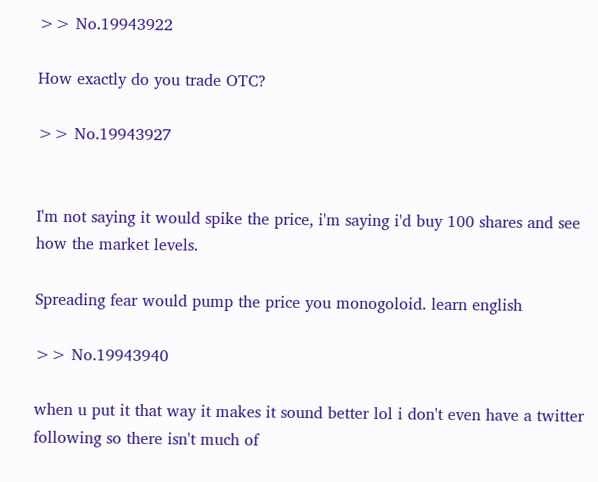>> No.19943922

How exactly do you trade OTC?

>> No.19943927


I'm not saying it would spike the price, i'm saying i'd buy 100 shares and see how the market levels.

Spreading fear would pump the price you monogoloid. learn english

>> No.19943940

when u put it that way it makes it sound better lol i don't even have a twitter following so there isn't much of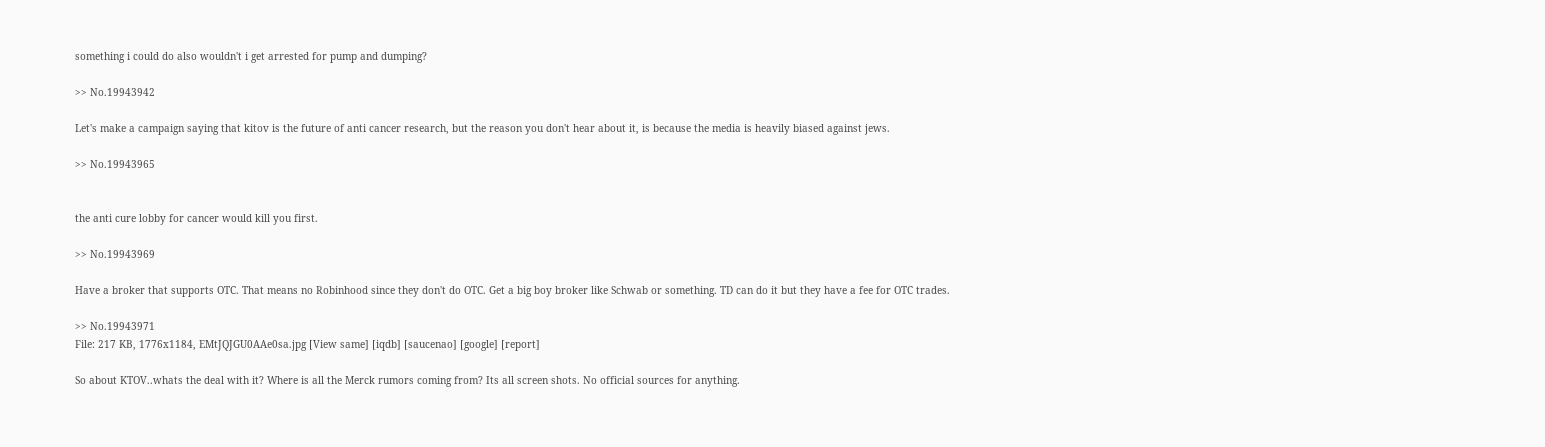something i could do also wouldn't i get arrested for pump and dumping?

>> No.19943942

Let's make a campaign saying that kitov is the future of anti cancer research, but the reason you don't hear about it, is because the media is heavily biased against jews.

>> No.19943965


the anti cure lobby for cancer would kill you first.

>> No.19943969

Have a broker that supports OTC. That means no Robinhood since they don't do OTC. Get a big boy broker like Schwab or something. TD can do it but they have a fee for OTC trades.

>> No.19943971
File: 217 KB, 1776x1184, EMtJQJGU0AAe0sa.jpg [View same] [iqdb] [saucenao] [google] [report]

So about KTOV..whats the deal with it? Where is all the Merck rumors coming from? Its all screen shots. No official sources for anything.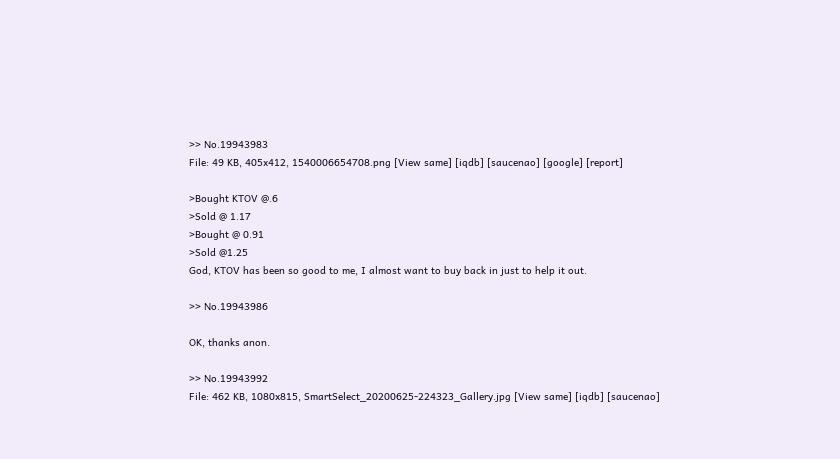>> No.19943983
File: 49 KB, 405x412, 1540006654708.png [View same] [iqdb] [saucenao] [google] [report]

>Bought KTOV @.6
>Sold @ 1.17
>Bought @ 0.91
>Sold @1.25
God, KTOV has been so good to me, I almost want to buy back in just to help it out.

>> No.19943986

OK, thanks anon.

>> No.19943992
File: 462 KB, 1080x815, SmartSelect_20200625-224323_Gallery.jpg [View same] [iqdb] [saucenao]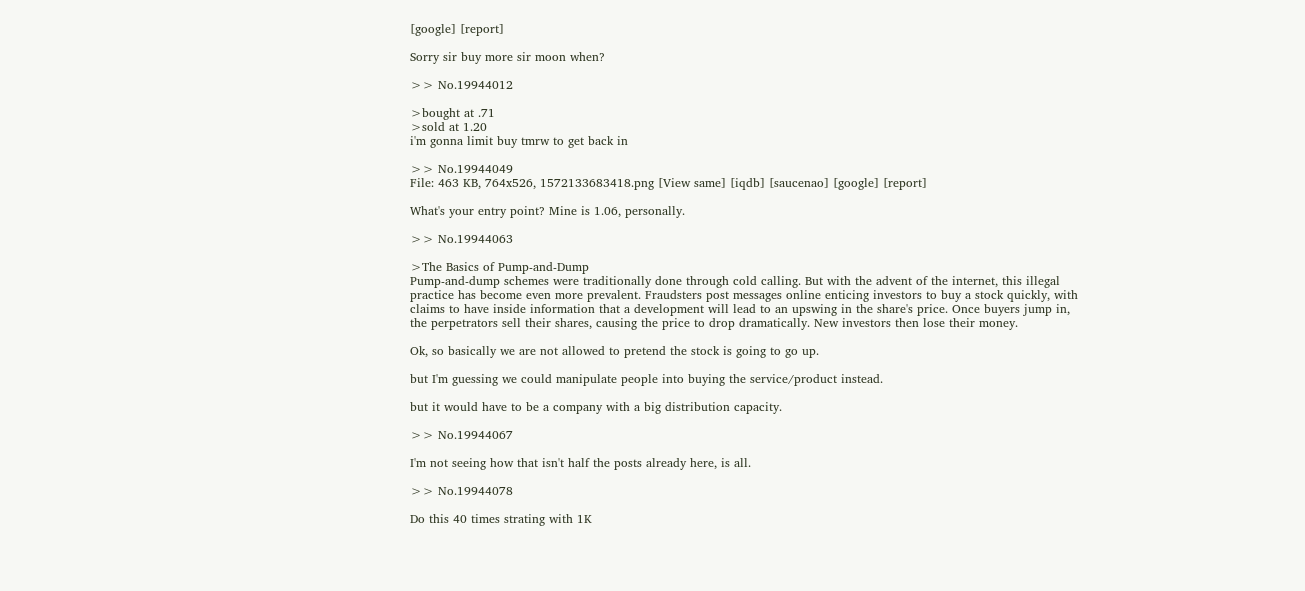[google] [report]

Sorry sir buy more sir moon when?

>> No.19944012

>bought at .71
>sold at 1.20
i'm gonna limit buy tmrw to get back in

>> No.19944049
File: 463 KB, 764x526, 1572133683418.png [View same] [iqdb] [saucenao] [google] [report]

What's your entry point? Mine is 1.06, personally.

>> No.19944063

>The Basics of Pump-and-Dump
Pump-and-dump schemes were traditionally done through cold calling. But with the advent of the internet, this illegal practice has become even more prevalent. Fraudsters post messages online enticing investors to buy a stock quickly, with claims to have inside information that a development will lead to an upswing in the share's price. Once buyers jump in, the perpetrators sell their shares, causing the price to drop dramatically. New investors then lose their money.

Ok, so basically we are not allowed to pretend the stock is going to go up.

but I'm guessing we could manipulate people into buying the service/product instead.

but it would have to be a company with a big distribution capacity.

>> No.19944067

I'm not seeing how that isn't half the posts already here, is all.

>> No.19944078

Do this 40 times strating with 1K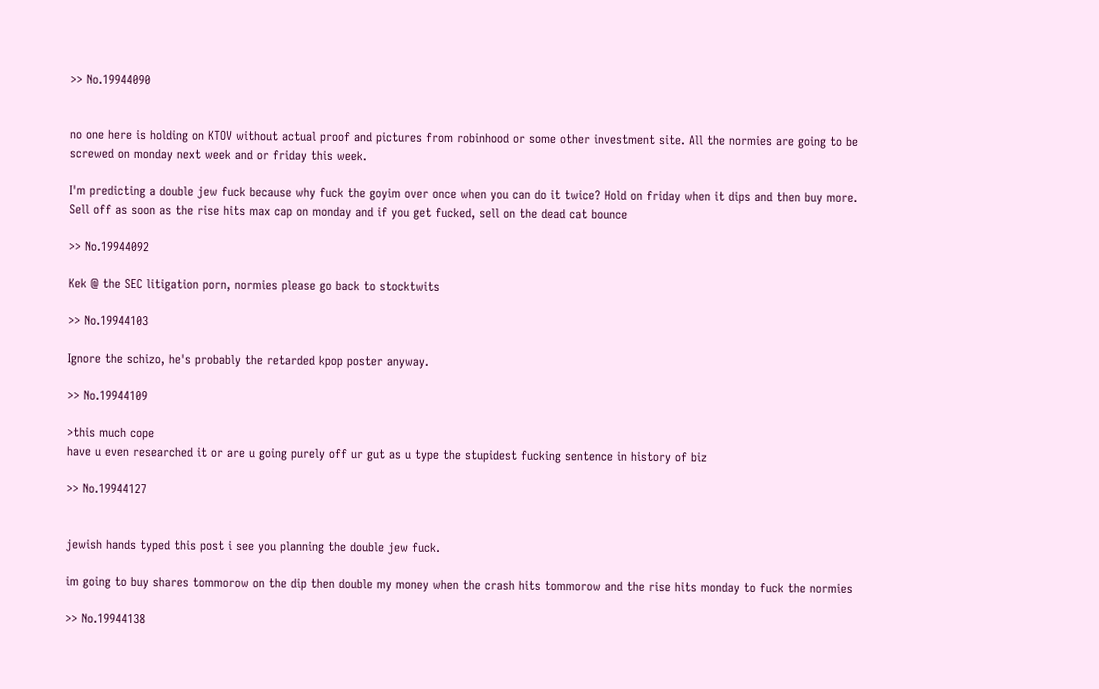>> No.19944090


no one here is holding on KTOV without actual proof and pictures from robinhood or some other investment site. All the normies are going to be screwed on monday next week and or friday this week.

I'm predicting a double jew fuck because why fuck the goyim over once when you can do it twice? Hold on friday when it dips and then buy more. Sell off as soon as the rise hits max cap on monday and if you get fucked, sell on the dead cat bounce

>> No.19944092

Kek @ the SEC litigation porn, normies please go back to stocktwits

>> No.19944103

Ignore the schizo, he's probably the retarded kpop poster anyway.

>> No.19944109

>this much cope
have u even researched it or are u going purely off ur gut as u type the stupidest fucking sentence in history of biz

>> No.19944127


jewish hands typed this post i see you planning the double jew fuck.

im going to buy shares tommorow on the dip then double my money when the crash hits tommorow and the rise hits monday to fuck the normies

>> No.19944138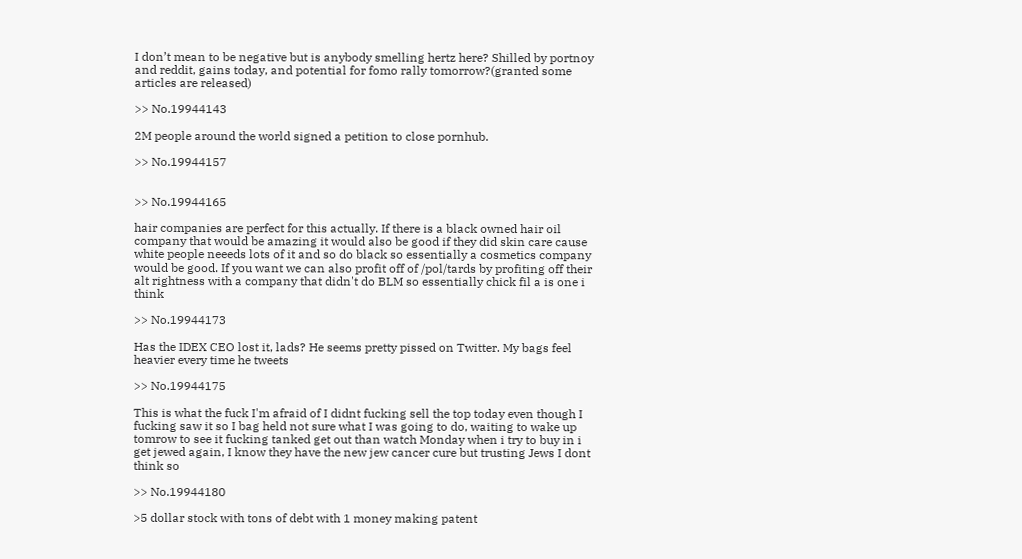I don’t mean to be negative but is anybody smelling hertz here? Shilled by portnoy and reddit, gains today, and potential for fomo rally tomorrow?(granted some articles are released)

>> No.19944143

2M people around the world signed a petition to close pornhub.

>> No.19944157


>> No.19944165

hair companies are perfect for this actually. If there is a black owned hair oil company that would be amazing it would also be good if they did skin care cause white people neeeds lots of it and so do black so essentially a cosmetics company would be good. If you want we can also profit off of /pol/tards by profiting off their alt rightness with a company that didn't do BLM so essentially chick fil a is one i think

>> No.19944173

Has the IDEX CEO lost it, lads? He seems pretty pissed on Twitter. My bags feel heavier every time he tweets

>> No.19944175

This is what the fuck I'm afraid of I didnt fucking sell the top today even though I fucking saw it so I bag held not sure what I was going to do, waiting to wake up tomrow to see it fucking tanked get out than watch Monday when i try to buy in i get jewed again, I know they have the new jew cancer cure but trusting Jews I dont think so

>> No.19944180

>5 dollar stock with tons of debt with 1 money making patent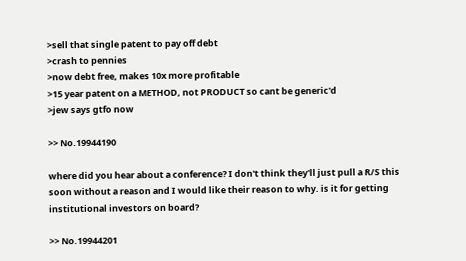>sell that single patent to pay off debt
>crash to pennies
>now debt free, makes 10x more profitable
>15 year patent on a METHOD, not PRODUCT so cant be generic'd
>jew says gtfo now

>> No.19944190

where did you hear about a conference? I don't think they'll just pull a R/S this soon without a reason and I would like their reason to why. is it for getting institutional investors on board?

>> No.19944201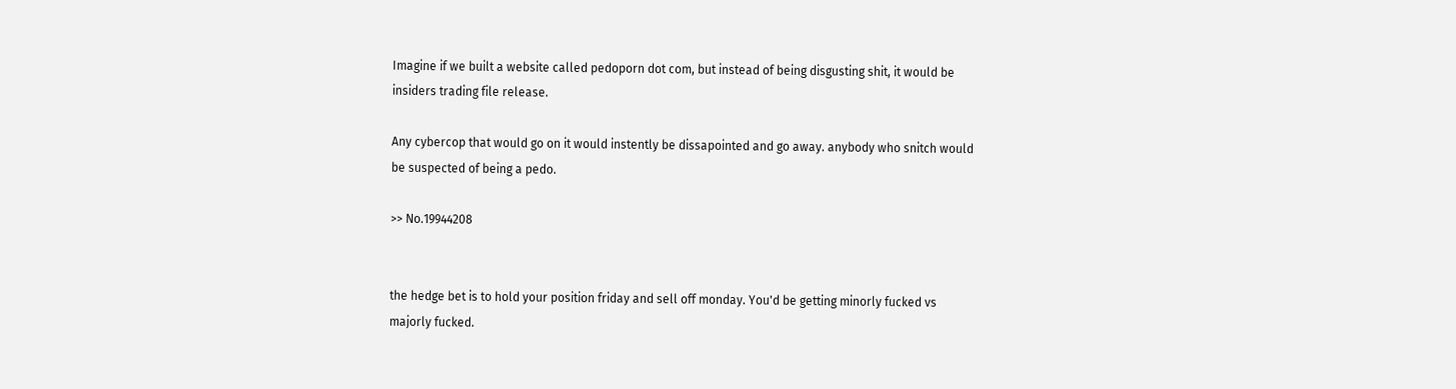Imagine if we built a website called pedoporn dot com, but instead of being disgusting shit, it would be insiders trading file release.

Any cybercop that would go on it would instently be dissapointed and go away. anybody who snitch would be suspected of being a pedo.

>> No.19944208


the hedge bet is to hold your position friday and sell off monday. You'd be getting minorly fucked vs majorly fucked.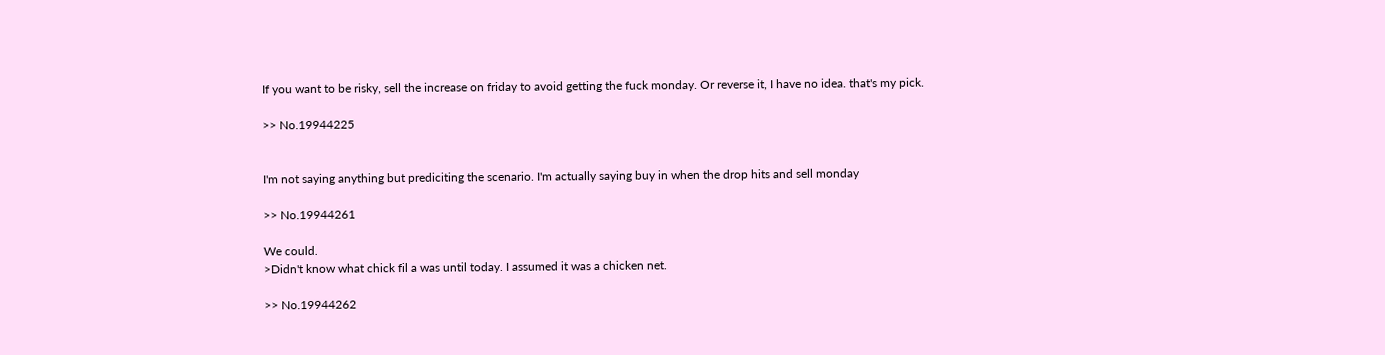If you want to be risky, sell the increase on friday to avoid getting the fuck monday. Or reverse it, I have no idea. that's my pick.

>> No.19944225


I'm not saying anything but prediciting the scenario. I'm actually saying buy in when the drop hits and sell monday

>> No.19944261

We could.
>Didn't know what chick fil a was until today. I assumed it was a chicken net.

>> No.19944262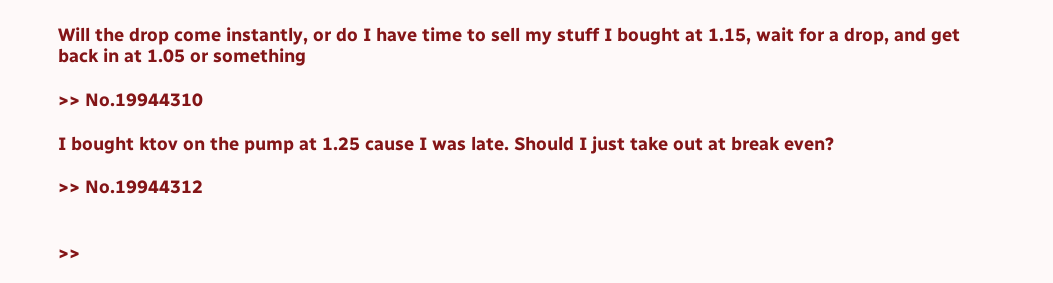Will the drop come instantly, or do I have time to sell my stuff I bought at 1.15, wait for a drop, and get back in at 1.05 or something

>> No.19944310

I bought ktov on the pump at 1.25 cause I was late. Should I just take out at break even?

>> No.19944312


>>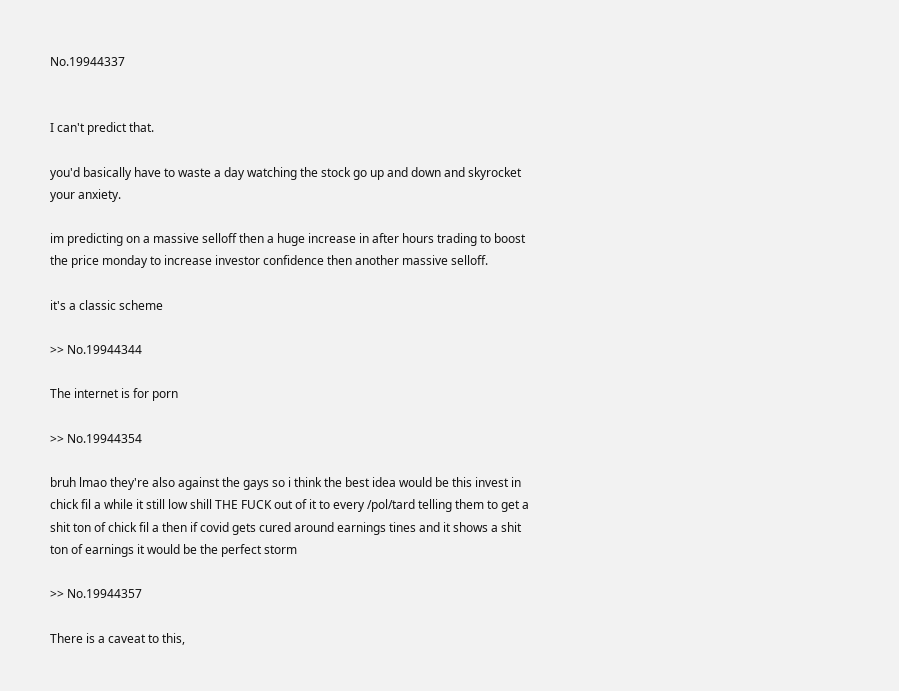No.19944337


I can't predict that.

you'd basically have to waste a day watching the stock go up and down and skyrocket your anxiety.

im predicting on a massive selloff then a huge increase in after hours trading to boost the price monday to increase investor confidence then another massive selloff.

it's a classic scheme

>> No.19944344

The internet is for porn

>> No.19944354

bruh lmao they're also against the gays so i think the best idea would be this invest in chick fil a while it still low shill THE FUCK out of it to every /pol/tard telling them to get a shit ton of chick fil a then if covid gets cured around earnings tines and it shows a shit ton of earnings it would be the perfect storm

>> No.19944357

There is a caveat to this,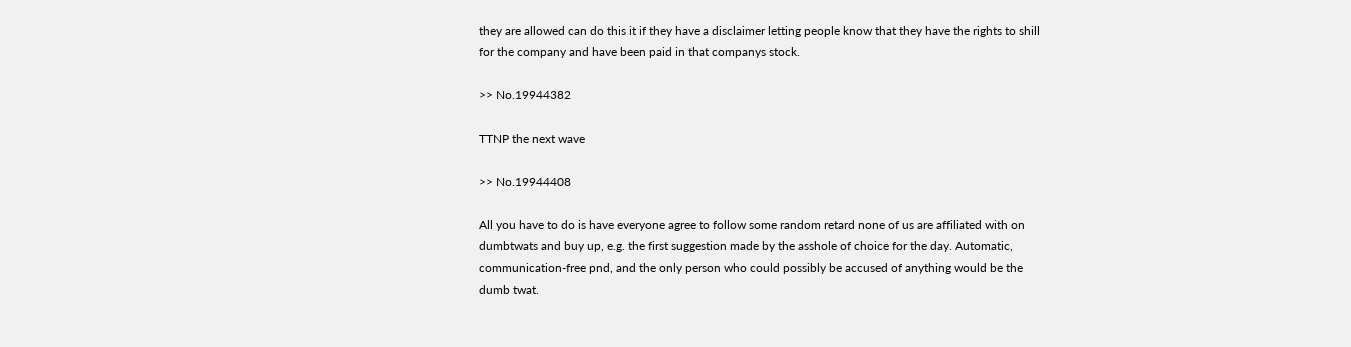they are allowed can do this it if they have a disclaimer letting people know that they have the rights to shill for the company and have been paid in that companys stock.

>> No.19944382

TTNP the next wave

>> No.19944408

All you have to do is have everyone agree to follow some random retard none of us are affiliated with on dumbtwats and buy up, e.g. the first suggestion made by the asshole of choice for the day. Automatic, communication-free pnd, and the only person who could possibly be accused of anything would be the dumb twat.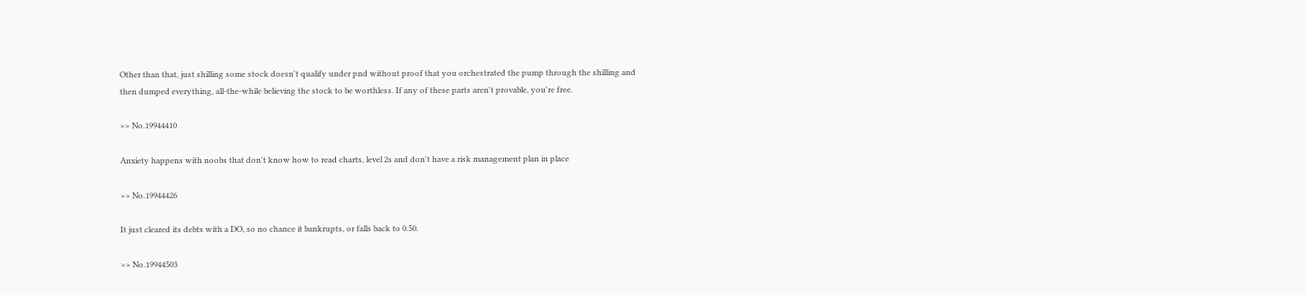Other than that, just shilling some stock doesn't qualify under pnd without proof that you orchestrated the pump through the shilling and then dumped everything, all-the-while believing the stock to be worthless. If any of these parts aren't provable, you're free.

>> No.19944410

Anxiety happens with noobs that don't know how to read charts, level 2s and don't have a risk management plan in place

>> No.19944426

It just cleared its debts with a DO, so no chance it bankrupts, or falls back to 0.50.

>> No.19944503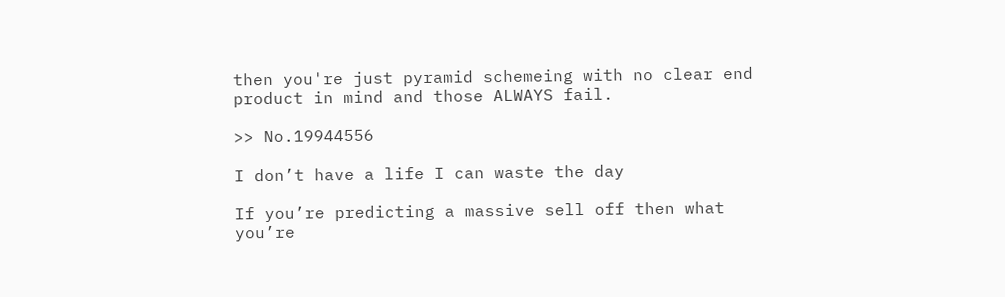then you're just pyramid schemeing with no clear end product in mind and those ALWAYS fail.

>> No.19944556

I don’t have a life I can waste the day

If you’re predicting a massive sell off then what you’re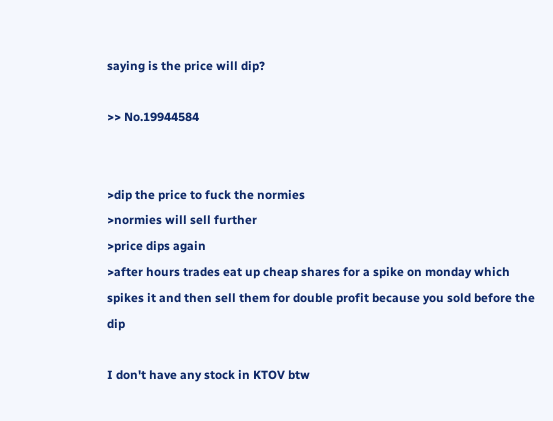saying is the price will dip?

>> No.19944584


>dip the price to fuck the normies
>normies will sell further
>price dips again
>after hours trades eat up cheap shares for a spike on monday which spikes it and then sell them for double profit because you sold before the dip

I don't have any stock in KTOV btw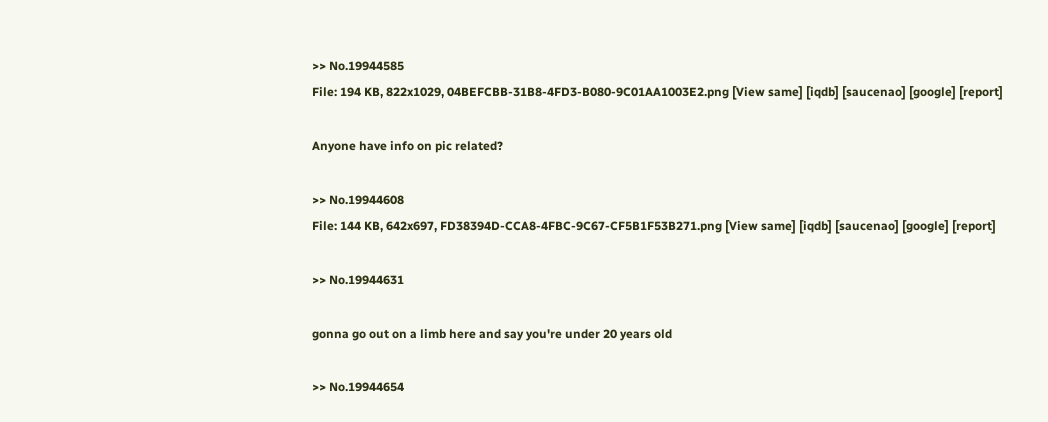>> No.19944585
File: 194 KB, 822x1029, 04BEFCBB-31B8-4FD3-B080-9C01AA1003E2.png [View same] [iqdb] [saucenao] [google] [report]

Anyone have info on pic related?

>> No.19944608
File: 144 KB, 642x697, FD38394D-CCA8-4FBC-9C67-CF5B1F53B271.png [View same] [iqdb] [saucenao] [google] [report]

>> No.19944631

gonna go out on a limb here and say you're under 20 years old

>> No.19944654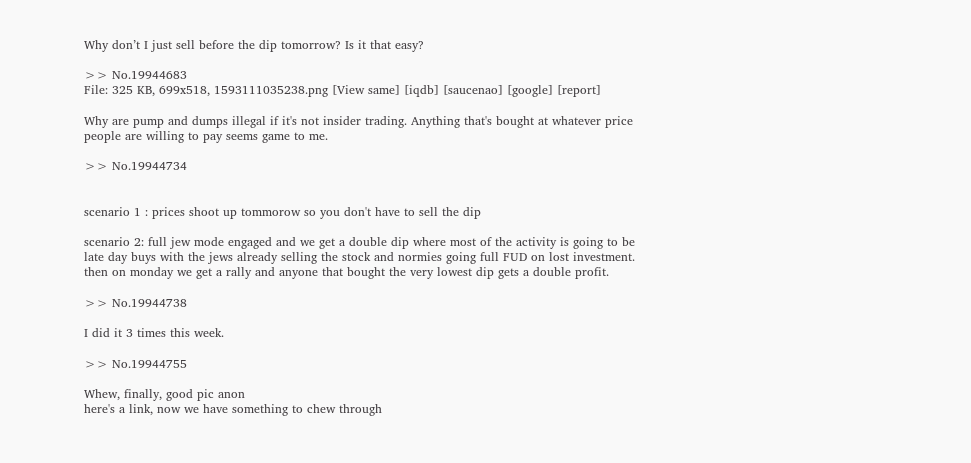Why don’t I just sell before the dip tomorrow? Is it that easy?

>> No.19944683
File: 325 KB, 699x518, 1593111035238.png [View same] [iqdb] [saucenao] [google] [report]

Why are pump and dumps illegal if it's not insider trading. Anything that's bought at whatever price people are willing to pay seems game to me.

>> No.19944734


scenario 1 : prices shoot up tommorow so you don't have to sell the dip

scenario 2: full jew mode engaged and we get a double dip where most of the activity is going to be late day buys with the jews already selling the stock and normies going full FUD on lost investment. then on monday we get a rally and anyone that bought the very lowest dip gets a double profit.

>> No.19944738

I did it 3 times this week.

>> No.19944755

Whew, finally, good pic anon
here's a link, now we have something to chew through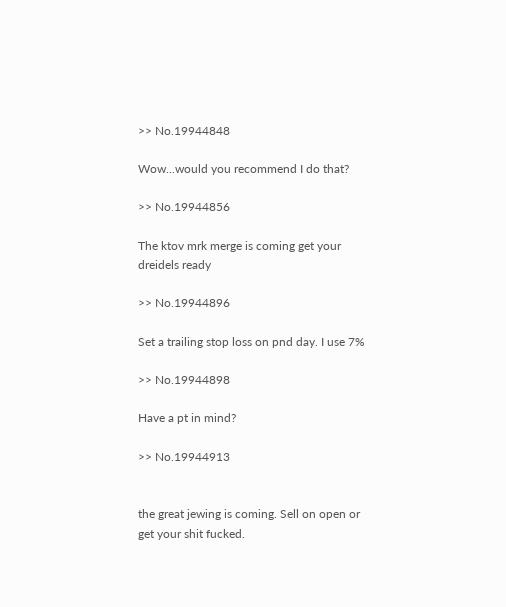>> No.19944848

Wow...would you recommend I do that?

>> No.19944856

The ktov mrk merge is coming get your dreidels ready

>> No.19944896

Set a trailing stop loss on pnd day. I use 7%

>> No.19944898

Have a pt in mind?

>> No.19944913


the great jewing is coming. Sell on open or get your shit fucked.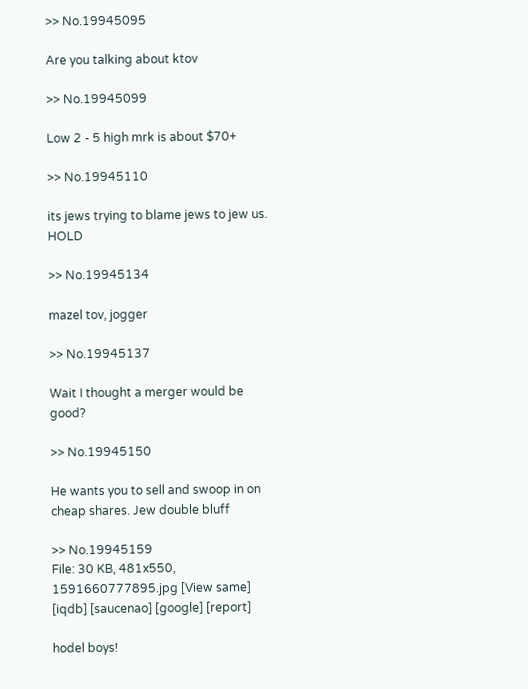>> No.19945095

Are you talking about ktov

>> No.19945099

Low 2 - 5 high mrk is about $70+

>> No.19945110

its jews trying to blame jews to jew us. HOLD

>> No.19945134

mazel tov, jogger

>> No.19945137

Wait I thought a merger would be good?

>> No.19945150

He wants you to sell and swoop in on cheap shares. Jew double bluff

>> No.19945159
File: 30 KB, 481x550, 1591660777895.jpg [View same] [iqdb] [saucenao] [google] [report]

hodel boys!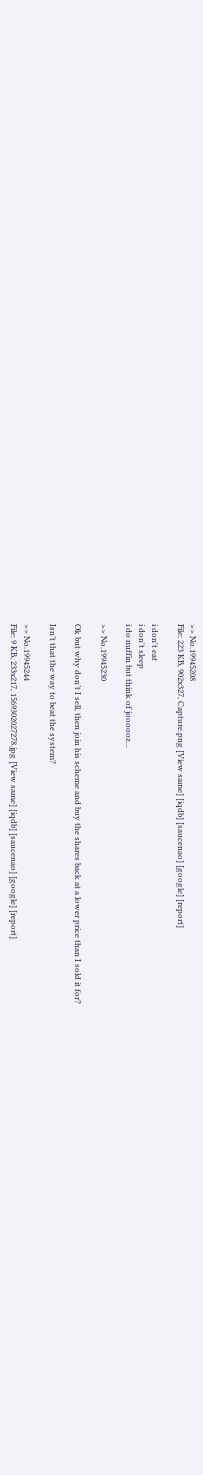>> No.19945208
File: 223 KB, 902x327, Capture.png [View same] [iqdb] [saucenao] [google] [report]

i don't eat
i don't sleep
i do nuffin but think of joooooz...

>> No.19945230

Ok but why don’t I sell, then join his scheme and buy the shares back at a lower price than I sold it for?

Isn’t that the way to beat the system?

>> No.19945244
File: 9 KB, 233x217, 1569302027278.jpg [View same] [iqdb] [saucenao] [google] [report]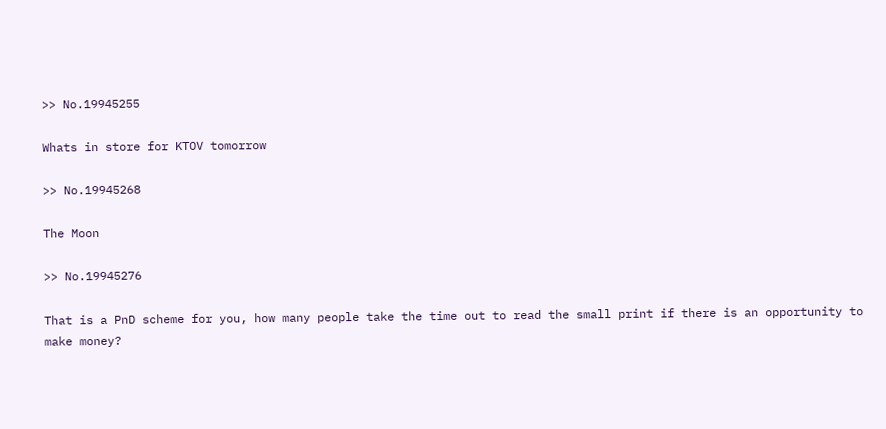>> No.19945255

Whats in store for KTOV tomorrow

>> No.19945268

The Moon

>> No.19945276

That is a PnD scheme for you, how many people take the time out to read the small print if there is an opportunity to make money?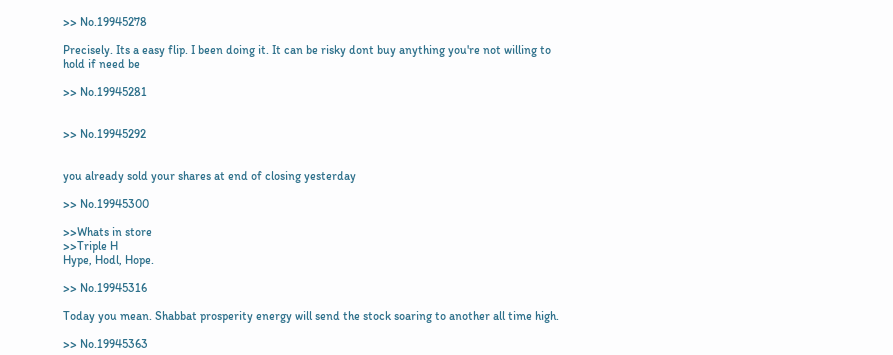>> No.19945278

Precisely. Its a easy flip. I been doing it. It can be risky dont buy anything you're not willing to hold if need be

>> No.19945281


>> No.19945292


you already sold your shares at end of closing yesterday

>> No.19945300

>>Whats in store
>>Triple H
Hype, Hodl, Hope.

>> No.19945316

Today you mean. Shabbat prosperity energy will send the stock soaring to another all time high.

>> No.19945363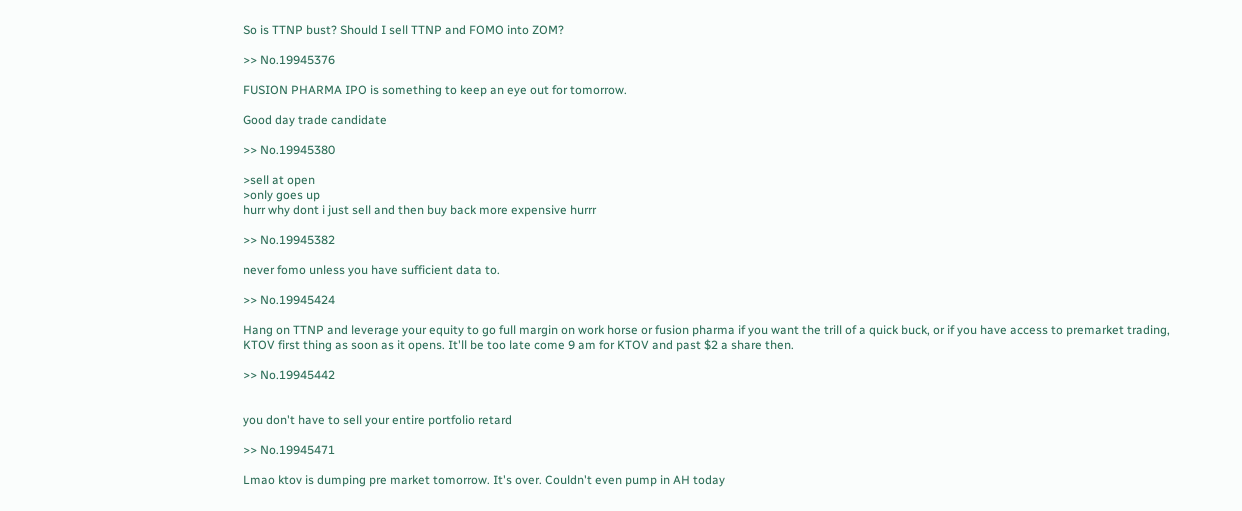So is TTNP bust? Should I sell TTNP and FOMO into ZOM?

>> No.19945376

FUSION PHARMA IPO is something to keep an eye out for tomorrow.

Good day trade candidate

>> No.19945380

>sell at open
>only goes up
hurr why dont i just sell and then buy back more expensive hurrr

>> No.19945382

never fomo unless you have sufficient data to.

>> No.19945424

Hang on TTNP and leverage your equity to go full margin on work horse or fusion pharma if you want the trill of a quick buck, or if you have access to premarket trading, KTOV first thing as soon as it opens. It'll be too late come 9 am for KTOV and past $2 a share then.

>> No.19945442


you don't have to sell your entire portfolio retard

>> No.19945471

Lmao ktov is dumping pre market tomorrow. It's over. Couldn't even pump in AH today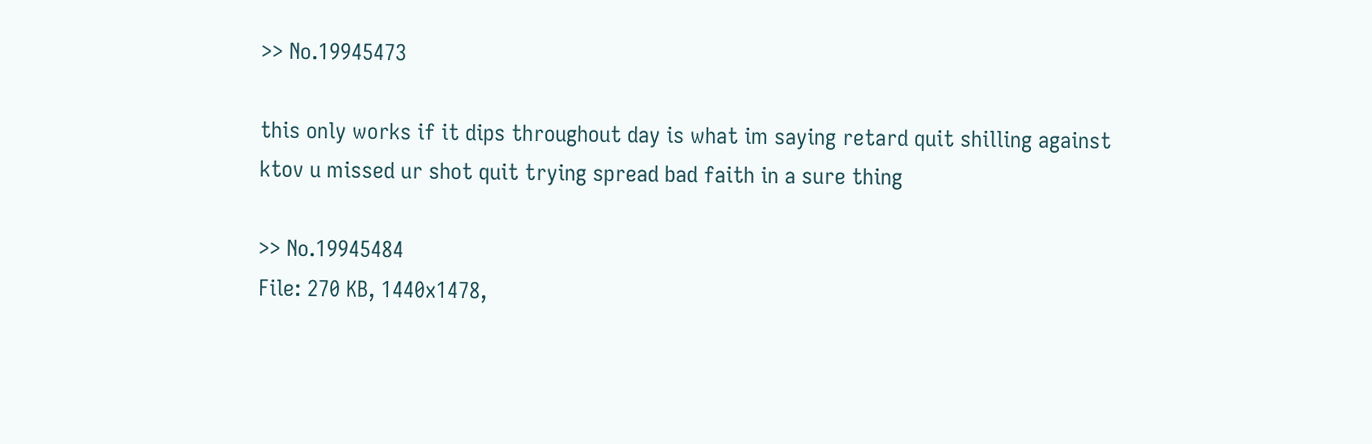>> No.19945473

this only works if it dips throughout day is what im saying retard quit shilling against ktov u missed ur shot quit trying spread bad faith in a sure thing

>> No.19945484
File: 270 KB, 1440x1478,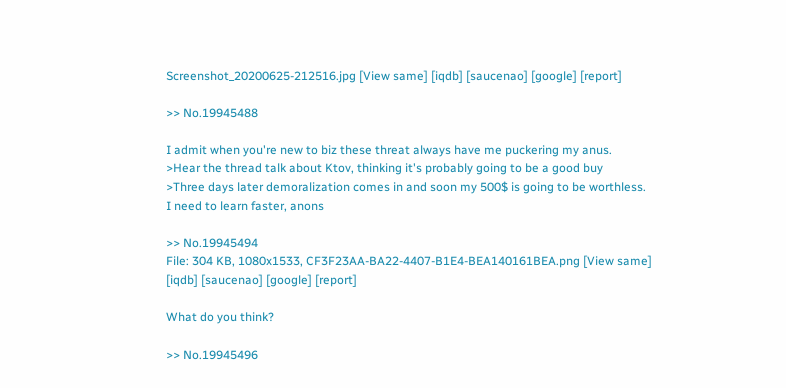Screenshot_20200625-212516.jpg [View same] [iqdb] [saucenao] [google] [report]

>> No.19945488

I admit when you're new to biz these threat always have me puckering my anus.
>Hear the thread talk about Ktov, thinking it's probably going to be a good buy
>Three days later demoralization comes in and soon my 500$ is going to be worthless.
I need to learn faster, anons

>> No.19945494
File: 304 KB, 1080x1533, CF3F23AA-BA22-4407-B1E4-BEA140161BEA.png [View same] [iqdb] [saucenao] [google] [report]

What do you think?

>> No.19945496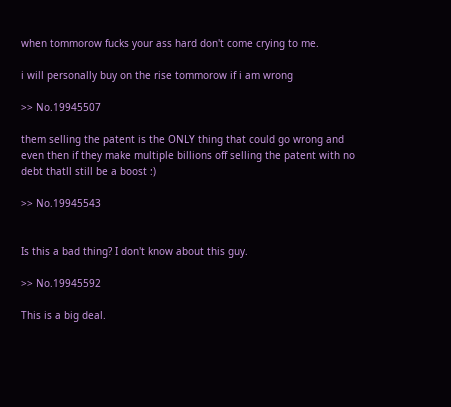when tommorow fucks your ass hard don't come crying to me.

i will personally buy on the rise tommorow if i am wrong

>> No.19945507

them selling the patent is the ONLY thing that could go wrong and even then if they make multiple billions off selling the patent with no debt thatll still be a boost :)

>> No.19945543


Is this a bad thing? I don't know about this guy.

>> No.19945592

This is a big deal.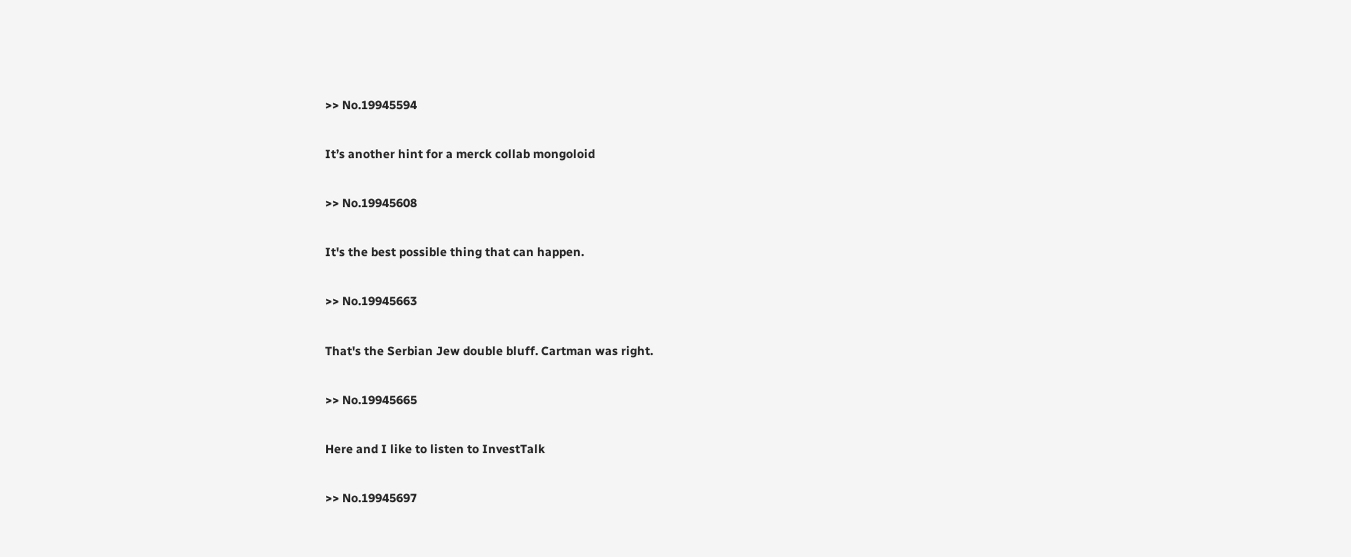>> No.19945594

It’s another hint for a merck collab mongoloid

>> No.19945608

It's the best possible thing that can happen.

>> No.19945663

That's the Serbian Jew double bluff. Cartman was right.

>> No.19945665

Here and I like to listen to InvestTalk

>> No.19945697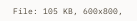File: 105 KB, 600x800,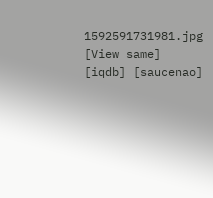1592591731981.jpg [View same] [iqdb] [saucenao]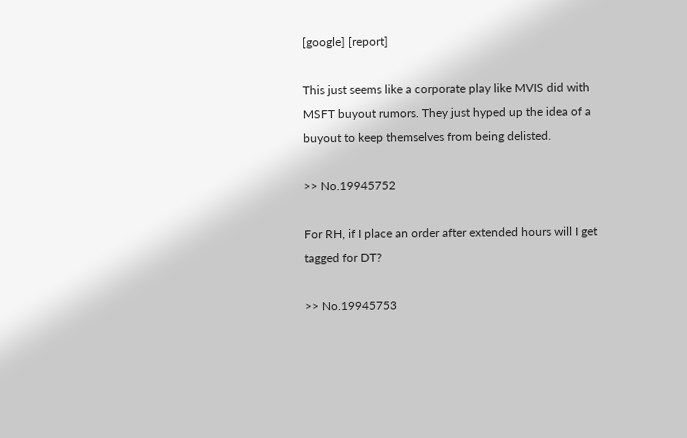[google] [report]

This just seems like a corporate play like MVIS did with MSFT buyout rumors. They just hyped up the idea of a buyout to keep themselves from being delisted.

>> No.19945752

For RH, if I place an order after extended hours will I get tagged for DT?

>> No.19945753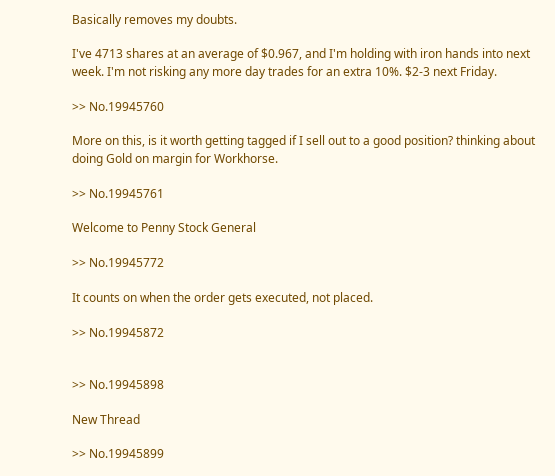Basically removes my doubts.

I've 4713 shares at an average of $0.967, and I'm holding with iron hands into next week. I'm not risking any more day trades for an extra 10%. $2-3 next Friday.

>> No.19945760

More on this, is it worth getting tagged if I sell out to a good position? thinking about doing Gold on margin for Workhorse.

>> No.19945761

Welcome to Penny Stock General

>> No.19945772

It counts on when the order gets executed, not placed.

>> No.19945872


>> No.19945898

New Thread

>> No.19945899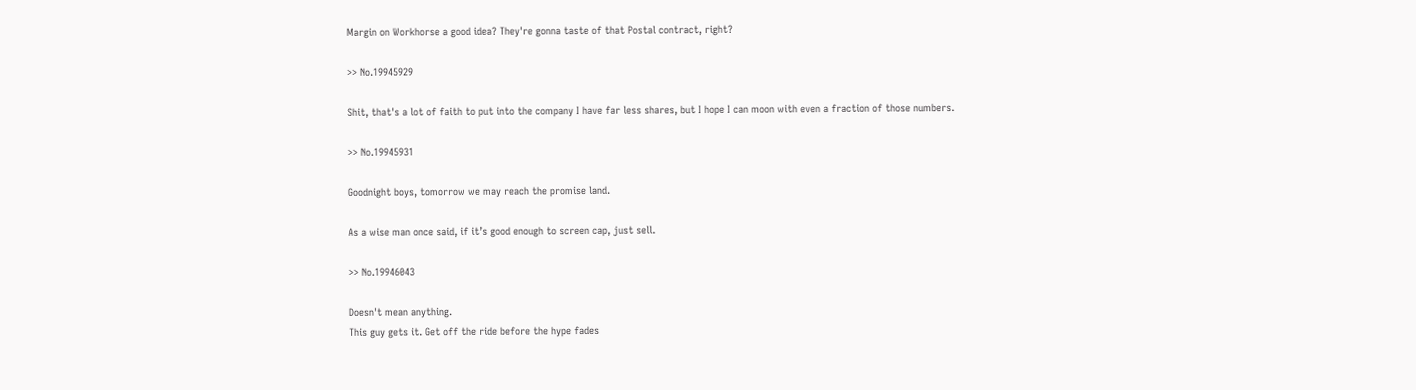Margin on Workhorse a good idea? They're gonna taste of that Postal contract, right?

>> No.19945929

Shit, that's a lot of faith to put into the company I have far less shares, but I hope I can moon with even a fraction of those numbers.

>> No.19945931

Goodnight boys, tomorrow we may reach the promise land.

As a wise man once said, if it’s good enough to screen cap, just sell.

>> No.19946043

Doesn't mean anything.
This guy gets it. Get off the ride before the hype fades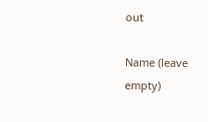out

Name (leave empty)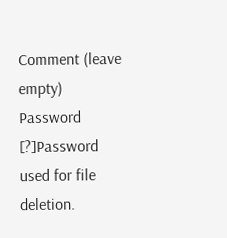Comment (leave empty)
Password [?]Password used for file deletion.